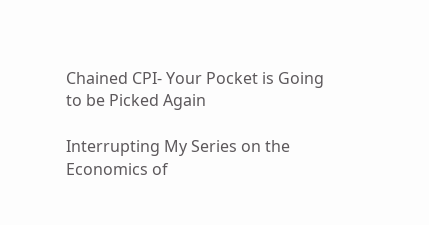Chained CPI- Your Pocket is Going to be Picked Again

Interrupting My Series on the Economics of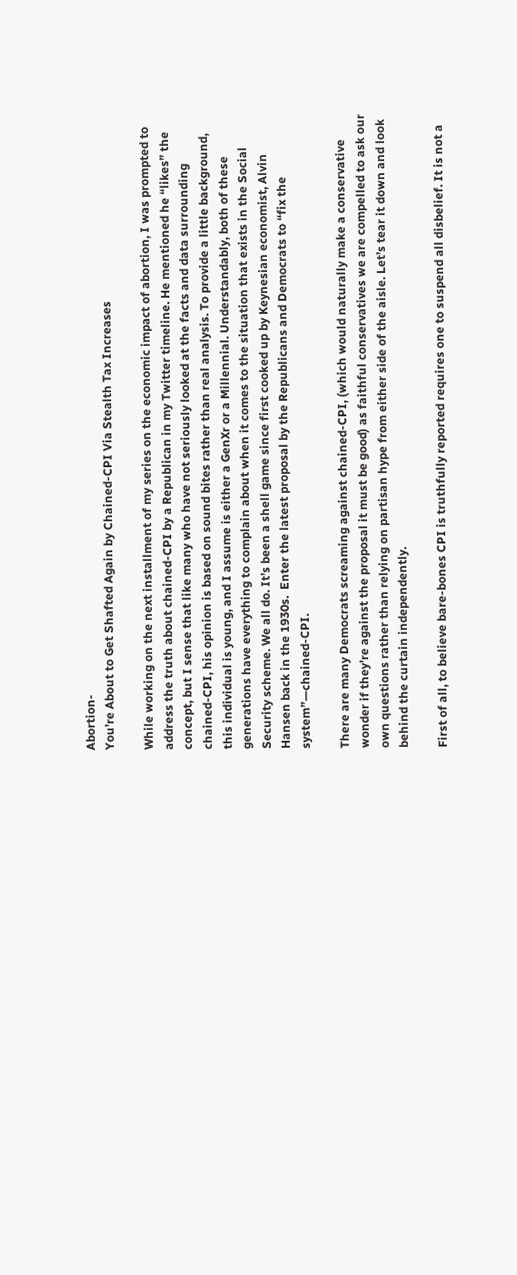Abortion-
You’re About to Get Shafted Again by Chained-CPI Via Stealth Tax Increases

While working on the next installment of my series on the economic impact of abortion, I was prompted to address the truth about chained-CPI by a Republican in my Twitter timeline. He mentioned he “likes” the concept, but I sense that like many who have not seriously looked at the facts and data surrounding chained-CPI, his opinion is based on sound bites rather than real analysis. To provide a little background, this individual is young, and I assume is either a GenXr or a Millennial. Understandably, both of these generations have everything to complain about when it comes to the situation that exists in the Social Security scheme. We all do. It’s been a shell game since first cooked up by Keynesian economist, Alvin Hansen back in the 1930s.  Enter the latest proposal by the Republicans and Democrats to “fix the system”—chained-CPI.

There are many Democrats screaming against chained-CPI, (which would naturally make a conservative wonder if they’re against the proposal it must be good) as faithful conservatives we are compelled to ask our own questions rather than relying on partisan hype from either side of the aisle. Let’s tear it down and look behind the curtain independently.

First of all, to believe bare-bones CPI is truthfully reported requires one to suspend all disbelief. It is not a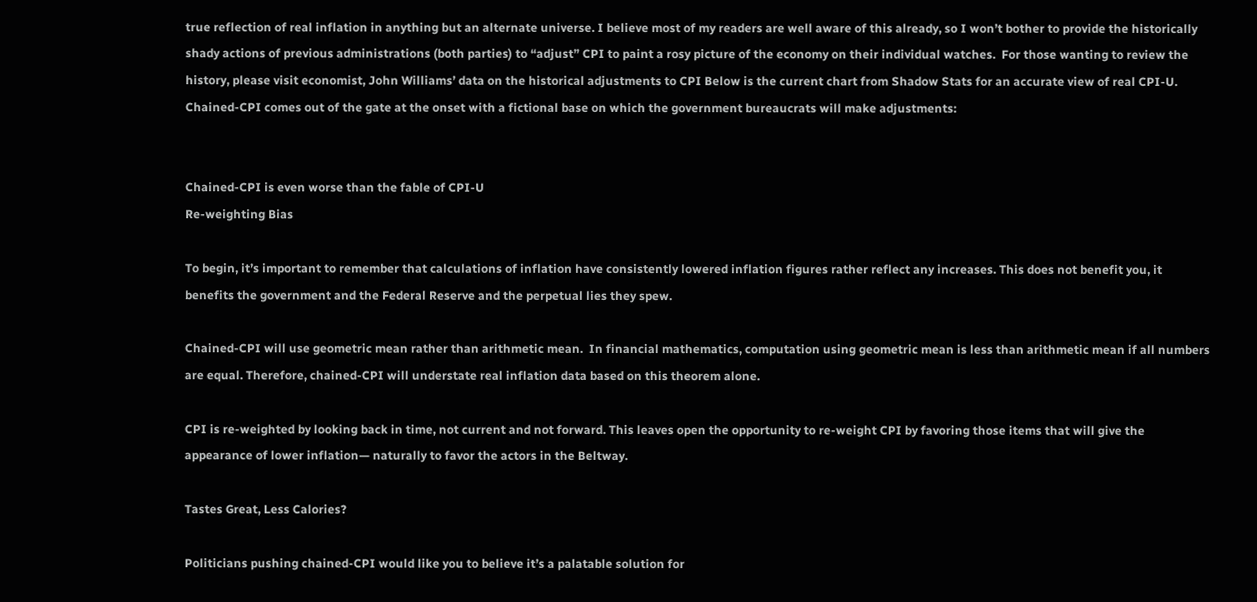true reflection of real inflation in anything but an alternate universe. I believe most of my readers are well aware of this already, so I won’t bother to provide the historically shady actions of previous administrations (both parties) to “adjust” CPI to paint a rosy picture of the economy on their individual watches.  For those wanting to review the history, please visit economist, John Williams’ data on the historical adjustments to CPI Below is the current chart from Shadow Stats for an accurate view of real CPI-U. Chained-CPI comes out of the gate at the onset with a fictional base on which the government bureaucrats will make adjustments:


Chained-CPI is even worse than the fable of CPI-U
Re-weighting Bias

To begin, it’s important to remember that calculations of inflation have consistently lowered inflation figures rather reflect any increases. This does not benefit you, it benefits the government and the Federal Reserve and the perpetual lies they spew.

Chained-CPI will use geometric mean rather than arithmetic mean.  In financial mathematics, computation using geometric mean is less than arithmetic mean if all numbers are equal. Therefore, chained-CPI will understate real inflation data based on this theorem alone.

CPI is re-weighted by looking back in time, not current and not forward. This leaves open the opportunity to re-weight CPI by favoring those items that will give the appearance of lower inflation— naturally to favor the actors in the Beltway.

Tastes Great, Less Calories?

Politicians pushing chained-CPI would like you to believe it’s a palatable solution for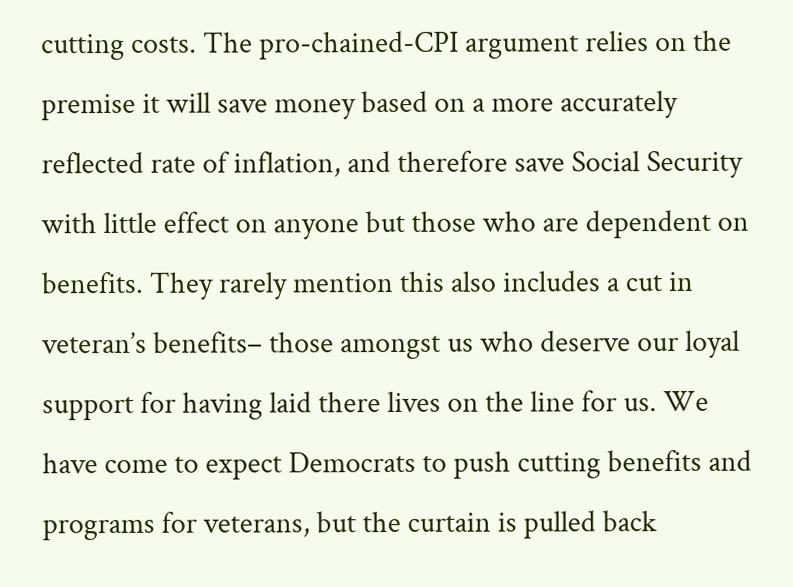cutting costs. The pro-chained-CPI argument relies on the premise it will save money based on a more accurately reflected rate of inflation, and therefore save Social Security with little effect on anyone but those who are dependent on benefits. They rarely mention this also includes a cut in veteran’s benefits– those amongst us who deserve our loyal support for having laid there lives on the line for us. We have come to expect Democrats to push cutting benefits and programs for veterans, but the curtain is pulled back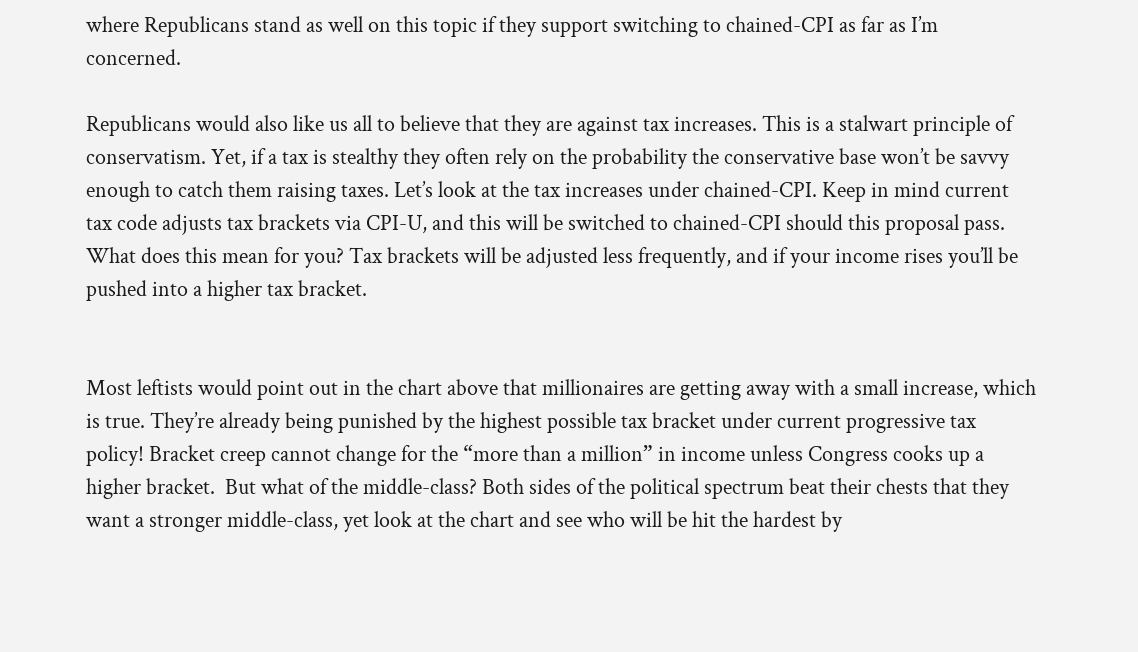where Republicans stand as well on this topic if they support switching to chained-CPI as far as I’m concerned.

Republicans would also like us all to believe that they are against tax increases. This is a stalwart principle of conservatism. Yet, if a tax is stealthy they often rely on the probability the conservative base won’t be savvy enough to catch them raising taxes. Let’s look at the tax increases under chained-CPI. Keep in mind current tax code adjusts tax brackets via CPI-U, and this will be switched to chained-CPI should this proposal pass. What does this mean for you? Tax brackets will be adjusted less frequently, and if your income rises you’ll be pushed into a higher tax bracket.


Most leftists would point out in the chart above that millionaires are getting away with a small increase, which is true. They’re already being punished by the highest possible tax bracket under current progressive tax policy! Bracket creep cannot change for the “more than a million” in income unless Congress cooks up a higher bracket.  But what of the middle-class? Both sides of the political spectrum beat their chests that they want a stronger middle-class, yet look at the chart and see who will be hit the hardest by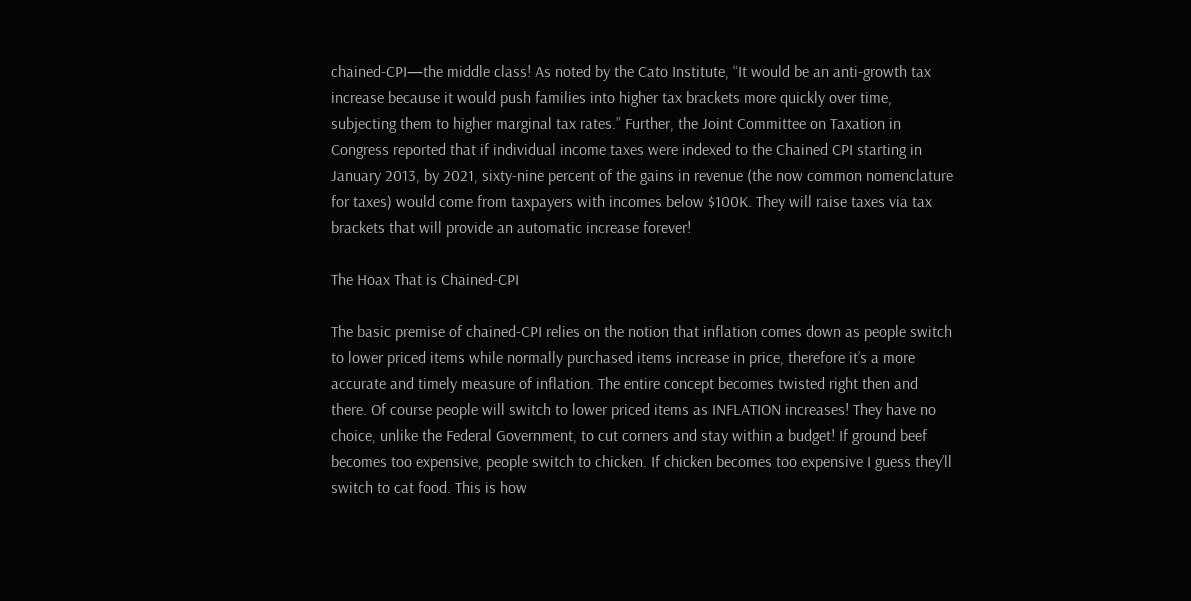chained-CPI—the middle class! As noted by the Cato Institute, “It would be an anti-growth tax increase because it would push families into higher tax brackets more quickly over time, subjecting them to higher marginal tax rates.” Further, the Joint Committee on Taxation in Congress reported that if individual income taxes were indexed to the Chained CPI starting in January 2013, by 2021, sixty-nine percent of the gains in revenue (the now common nomenclature for taxes) would come from taxpayers with incomes below $100K. They will raise taxes via tax brackets that will provide an automatic increase forever!

The Hoax That is Chained-CPI

The basic premise of chained-CPI relies on the notion that inflation comes down as people switch to lower priced items while normally purchased items increase in price, therefore it’s a more accurate and timely measure of inflation. The entire concept becomes twisted right then and there. Of course people will switch to lower priced items as INFLATION increases! They have no choice, unlike the Federal Government, to cut corners and stay within a budget! If ground beef becomes too expensive, people switch to chicken. If chicken becomes too expensive I guess they’ll switch to cat food. This is how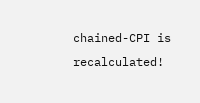chained-CPI is recalculated!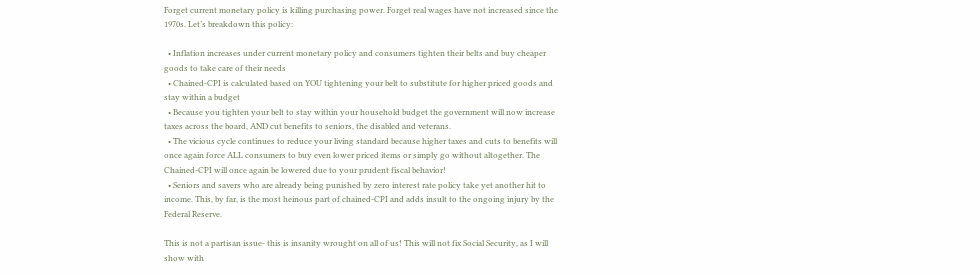Forget current monetary policy is killing purchasing power. Forget real wages have not increased since the 1970s. Let’s breakdown this policy:

  • Inflation increases under current monetary policy and consumers tighten their belts and buy cheaper goods to take care of their needs
  • Chained-CPI is calculated based on YOU tightening your belt to substitute for higher priced goods and stay within a budget
  • Because you tighten your belt to stay within your household budget the government will now increase taxes across the board, AND cut benefits to seniors, the disabled and veterans.
  • The vicious cycle continues to reduce your living standard because higher taxes and cuts to benefits will once again force ALL consumers to buy even lower priced items or simply go without altogether. The Chained-CPI will once again be lowered due to your prudent fiscal behavior!
  • Seniors and savers who are already being punished by zero interest rate policy take yet another hit to income. This, by far, is the most heinous part of chained-CPI and adds insult to the ongoing injury by the Federal Reserve.

This is not a partisan issue- this is insanity wrought on all of us! This will not fix Social Security, as I will show with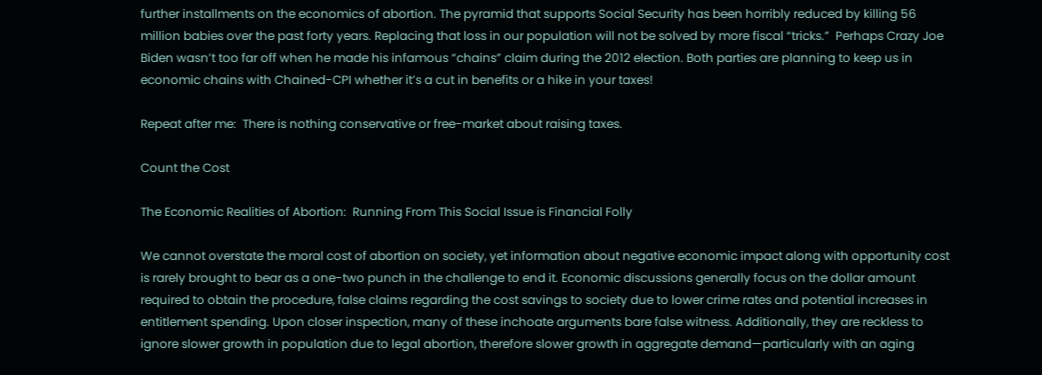further installments on the economics of abortion. The pyramid that supports Social Security has been horribly reduced by killing 56 million babies over the past forty years. Replacing that loss in our population will not be solved by more fiscal “tricks.”  Perhaps Crazy Joe Biden wasn’t too far off when he made his infamous “chains” claim during the 2012 election. Both parties are planning to keep us in economic chains with Chained-CPI whether it’s a cut in benefits or a hike in your taxes!

Repeat after me:  There is nothing conservative or free-market about raising taxes.

Count the Cost

The Economic Realities of Abortion:  Running From This Social Issue is Financial Folly

We cannot overstate the moral cost of abortion on society, yet information about negative economic impact along with opportunity cost is rarely brought to bear as a one-two punch in the challenge to end it. Economic discussions generally focus on the dollar amount required to obtain the procedure, false claims regarding the cost savings to society due to lower crime rates and potential increases in entitlement spending. Upon closer inspection, many of these inchoate arguments bare false witness. Additionally, they are reckless to ignore slower growth in population due to legal abortion, therefore slower growth in aggregate demand—particularly with an aging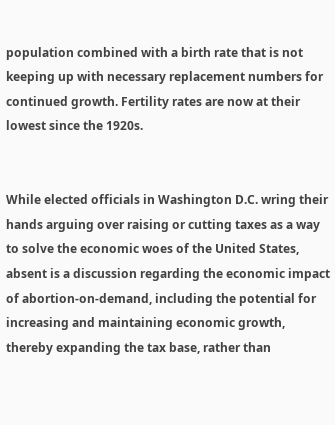population combined with a birth rate that is not keeping up with necessary replacement numbers for continued growth. Fertility rates are now at their lowest since the 1920s.


While elected officials in Washington D.C. wring their hands arguing over raising or cutting taxes as a way to solve the economic woes of the United States, absent is a discussion regarding the economic impact of abortion-on-demand, including the potential for increasing and maintaining economic growth, thereby expanding the tax base, rather than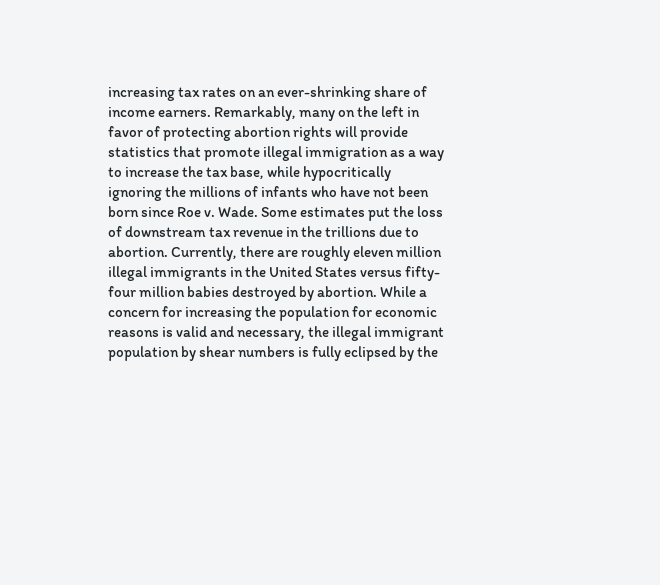increasing tax rates on an ever-shrinking share of income earners. Remarkably, many on the left in favor of protecting abortion rights will provide statistics that promote illegal immigration as a way to increase the tax base, while hypocritically ignoring the millions of infants who have not been born since Roe v. Wade. Some estimates put the loss of downstream tax revenue in the trillions due to abortion. Currently, there are roughly eleven million illegal immigrants in the United States versus fifty-four million babies destroyed by abortion. While a concern for increasing the population for economic reasons is valid and necessary, the illegal immigrant population by shear numbers is fully eclipsed by the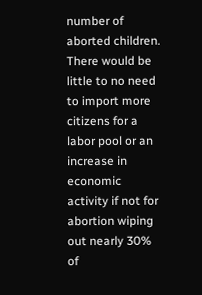number of aborted children. There would be little to no need to import more citizens for a labor pool or an increase in economic activity if not for abortion wiping out nearly 30% of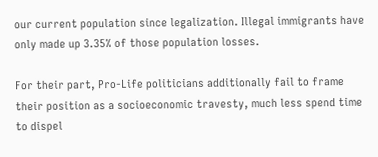our current population since legalization. Illegal immigrants have only made up 3.35% of those population losses.

For their part, Pro-Life politicians additionally fail to frame their position as a socioeconomic travesty, much less spend time to dispel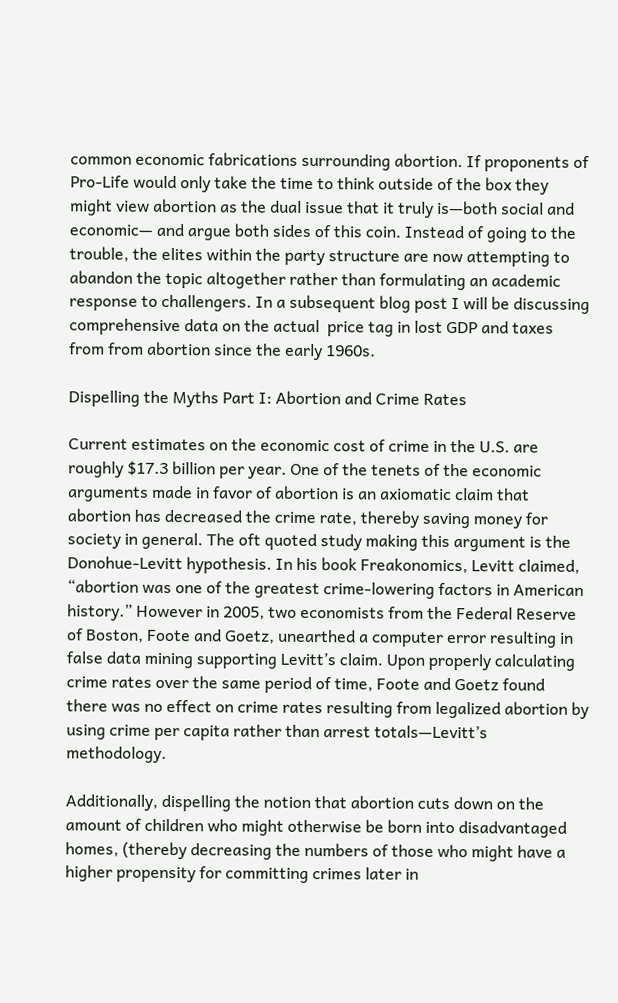common economic fabrications surrounding abortion. If proponents of Pro-Life would only take the time to think outside of the box they might view abortion as the dual issue that it truly is—both social and economic— and argue both sides of this coin. Instead of going to the trouble, the elites within the party structure are now attempting to abandon the topic altogether rather than formulating an academic response to challengers. In a subsequent blog post I will be discussing comprehensive data on the actual  price tag in lost GDP and taxes from from abortion since the early 1960s.

Dispelling the Myths Part I: Abortion and Crime Rates

Current estimates on the economic cost of crime in the U.S. are roughly $17.3 billion per year. One of the tenets of the economic arguments made in favor of abortion is an axiomatic claim that abortion has decreased the crime rate, thereby saving money for society in general. The oft quoted study making this argument is the Donohue-Levitt hypothesis. In his book Freakonomics, Levitt claimed, “abortion was one of the greatest crime-lowering factors in American history.” However in 2005, two economists from the Federal Reserve of Boston, Foote and Goetz, unearthed a computer error resulting in false data mining supporting Levitt’s claim. Upon properly calculating crime rates over the same period of time, Foote and Goetz found there was no effect on crime rates resulting from legalized abortion by using crime per capita rather than arrest totals—Levitt’s methodology.

Additionally, dispelling the notion that abortion cuts down on the amount of children who might otherwise be born into disadvantaged homes, (thereby decreasing the numbers of those who might have a higher propensity for committing crimes later in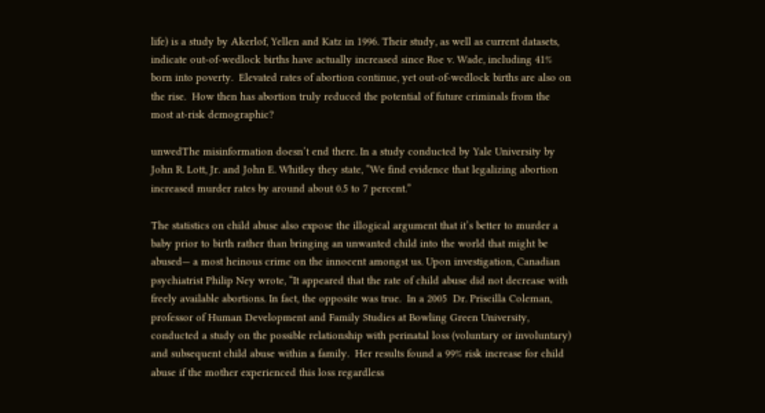life) is a study by Akerlof, Yellen and Katz in 1996. Their study, as well as current datasets, indicate out-of-wedlock births have actually increased since Roe v. Wade, including 41% born into poverty.  Elevated rates of abortion continue, yet out-of-wedlock births are also on the rise.  How then has abortion truly reduced the potential of future criminals from the most at-risk demographic?

unwedThe misinformation doesn’t end there. In a study conducted by Yale University by John R. Lott, Jr. and John E. Whitley they state, “We find evidence that legalizing abortion increased murder rates by around about 0.5 to 7 percent.”

The statistics on child abuse also expose the illogical argument that it’s better to murder a baby prior to birth rather than bringing an unwanted child into the world that might be abused— a most heinous crime on the innocent amongst us. Upon investigation, Canadian psychiatrist Philip Ney wrote, “It appeared that the rate of child abuse did not decrease with freely available abortions. In fact, the opposite was true.  In a 2005  Dr. Priscilla Coleman, professor of Human Development and Family Studies at Bowling Green University, conducted a study on the possible relationship with perinatal loss (voluntary or involuntary) and subsequent child abuse within a family.  Her results found a 99% risk increase for child abuse if the mother experienced this loss regardless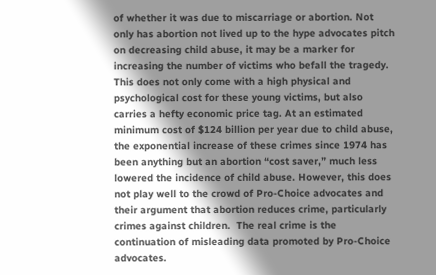of whether it was due to miscarriage or abortion. Not only has abortion not lived up to the hype advocates pitch on decreasing child abuse, it may be a marker for increasing the number of victims who befall the tragedy. This does not only come with a high physical and psychological cost for these young victims, but also carries a hefty economic price tag. At an estimated minimum cost of $124 billion per year due to child abuse, the exponential increase of these crimes since 1974 has been anything but an abortion “cost saver,” much less lowered the incidence of child abuse. However, this does not play well to the crowd of Pro-Choice advocates and their argument that abortion reduces crime, particularly crimes against children.  The real crime is the continuation of misleading data promoted by Pro-Choice advocates.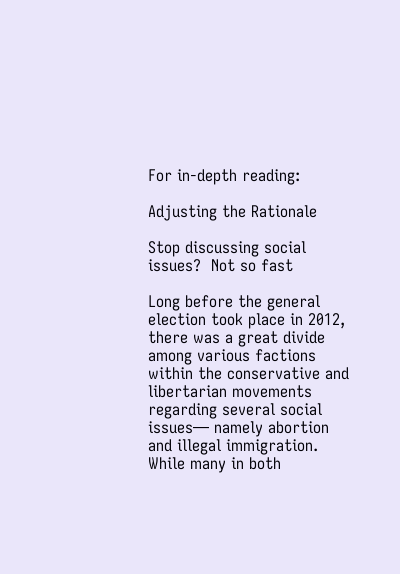For in-depth reading:

Adjusting the Rationale

Stop discussing social issues?  Not so fast

Long before the general election took place in 2012, there was a great divide among various factions within the conservative and libertarian movements regarding several social issues— namely abortion and illegal immigration.  While many in both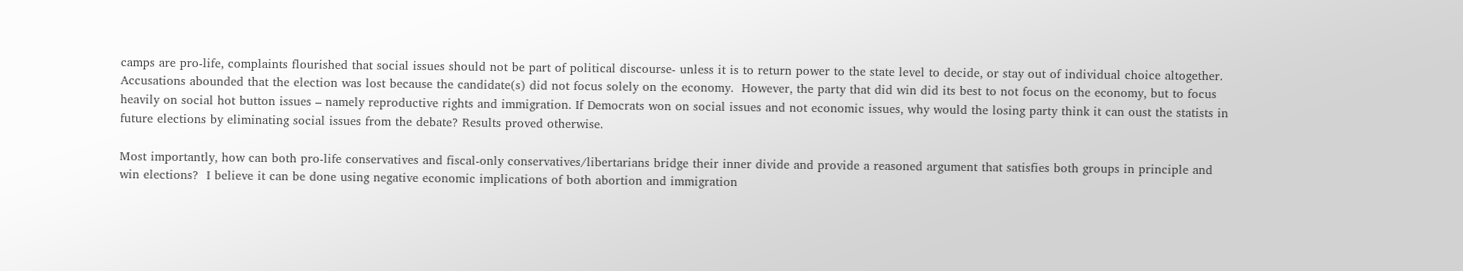camps are pro-life, complaints flourished that social issues should not be part of political discourse- unless it is to return power to the state level to decide, or stay out of individual choice altogether. Accusations abounded that the election was lost because the candidate(s) did not focus solely on the economy.  However, the party that did win did its best to not focus on the economy, but to focus heavily on social hot button issues – namely reproductive rights and immigration. If Democrats won on social issues and not economic issues, why would the losing party think it can oust the statists in future elections by eliminating social issues from the debate? Results proved otherwise.

Most importantly, how can both pro-life conservatives and fiscal-only conservatives/libertarians bridge their inner divide and provide a reasoned argument that satisfies both groups in principle and win elections?  I believe it can be done using negative economic implications of both abortion and immigration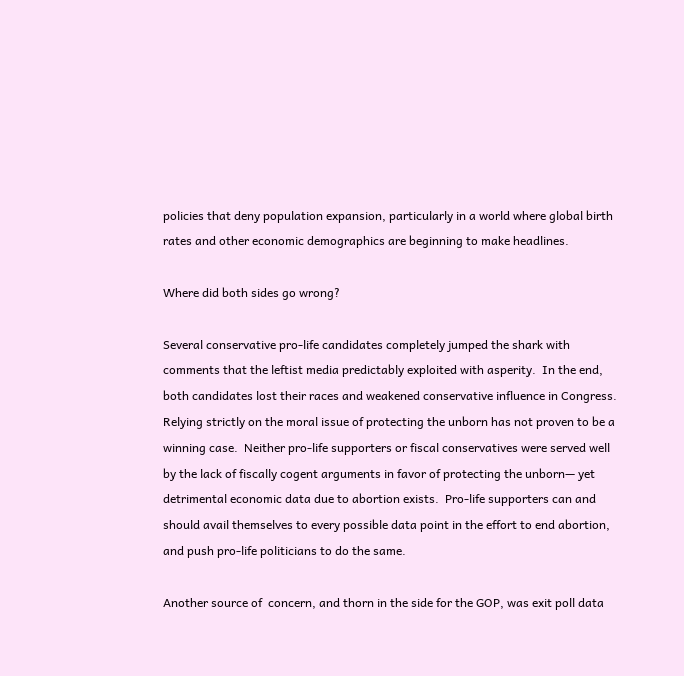policies that deny population expansion, particularly in a world where global birth rates and other economic demographics are beginning to make headlines.

Where did both sides go wrong?

Several conservative pro-life candidates completely jumped the shark with comments that the leftist media predictably exploited with asperity.  In the end, both candidates lost their races and weakened conservative influence in Congress.  Relying strictly on the moral issue of protecting the unborn has not proven to be a winning case.  Neither pro-life supporters or fiscal conservatives were served well by the lack of fiscally cogent arguments in favor of protecting the unborn— yet detrimental economic data due to abortion exists.  Pro-life supporters can and should avail themselves to every possible data point in the effort to end abortion, and push pro-life politicians to do the same.

Another source of  concern, and thorn in the side for the GOP, was exit poll data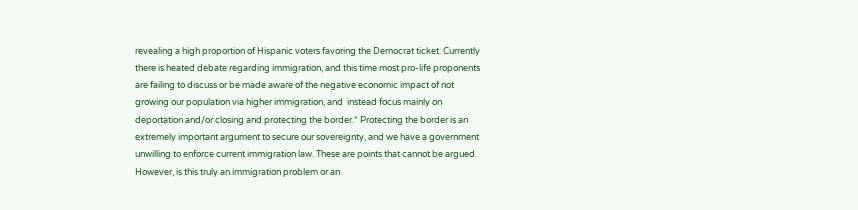revealing a high proportion of Hispanic voters favoring the Democrat ticket. Currently there is heated debate regarding immigration, and this time most pro-life proponents are failing to discuss or be made aware of the negative economic impact of not growing our population via higher immigration, and  instead focus mainly on deportation and/or closing and protecting the border.* Protecting the border is an extremely important argument to secure our sovereignty, and we have a government unwilling to enforce current immigration law. These are points that cannot be argued. However, is this truly an immigration problem or an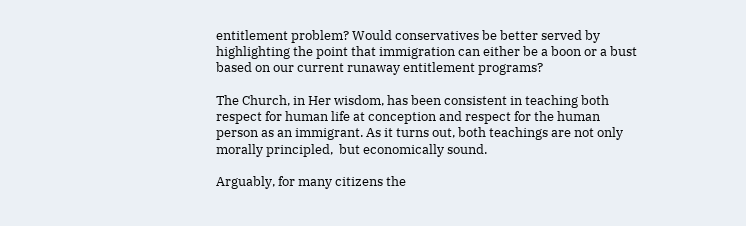entitlement problem? Would conservatives be better served by highlighting the point that immigration can either be a boon or a bust based on our current runaway entitlement programs?

The Church, in Her wisdom, has been consistent in teaching both respect for human life at conception and respect for the human person as an immigrant. As it turns out, both teachings are not only morally principled,  but economically sound.

Arguably, for many citizens the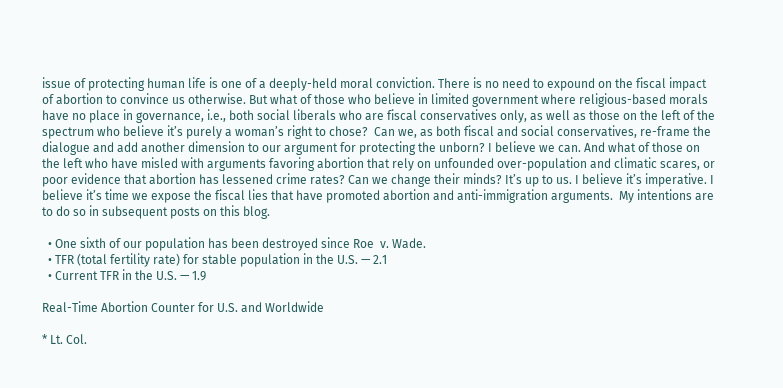issue of protecting human life is one of a deeply-held moral conviction. There is no need to expound on the fiscal impact of abortion to convince us otherwise. But what of those who believe in limited government where religious-based morals have no place in governance, i.e., both social liberals who are fiscal conservatives only, as well as those on the left of the spectrum who believe it’s purely a woman’s right to chose?  Can we, as both fiscal and social conservatives, re-frame the dialogue and add another dimension to our argument for protecting the unborn? I believe we can. And what of those on the left who have misled with arguments favoring abortion that rely on unfounded over-population and climatic scares, or poor evidence that abortion has lessened crime rates? Can we change their minds? It’s up to us. I believe it’s imperative. I believe it’s time we expose the fiscal lies that have promoted abortion and anti-immigration arguments.  My intentions are to do so in subsequent posts on this blog.

  • One sixth of our population has been destroyed since Roe  v. Wade.
  • TFR (total fertility rate) for stable population in the U.S. — 2.1
  • Current TFR in the U.S. — 1.9

Real-Time Abortion Counter for U.S. and Worldwide

* Lt. Col.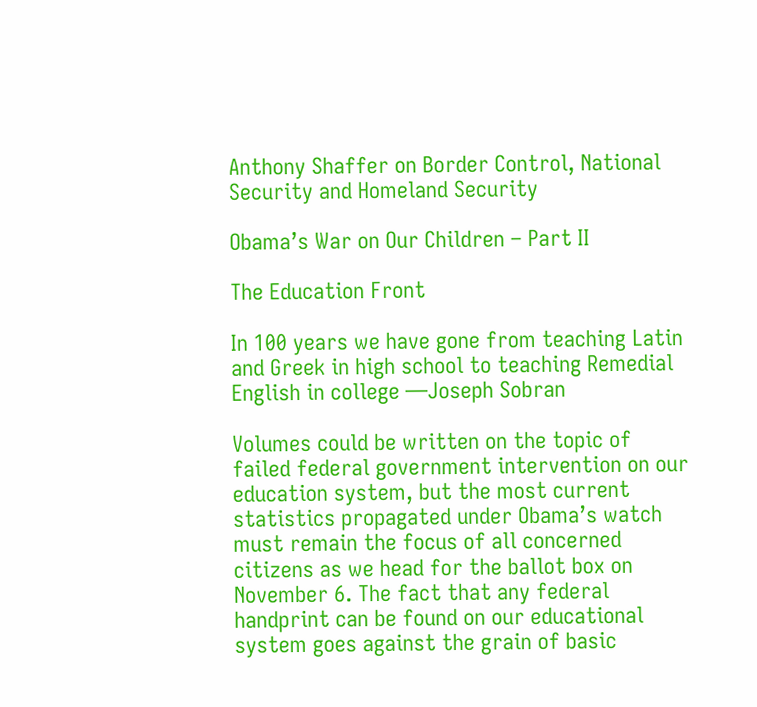Anthony Shaffer on Border Control, National Security and Homeland Security

Obama’s War on Our Children – Part II

The Education Front

In 100 years we have gone from teaching Latin and Greek in high school to teaching Remedial English in college ―Joseph Sobran

Volumes could be written on the topic of failed federal government intervention on our education system, but the most current statistics propagated under Obama’s watch must remain the focus of all concerned citizens as we head for the ballot box on November 6. The fact that any federal handprint can be found on our educational system goes against the grain of basic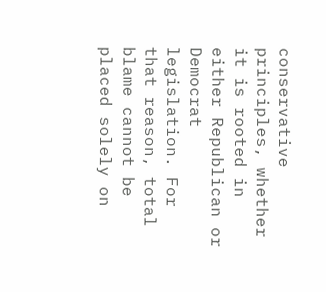conservative principles, whether it is rooted in either Republican or Democrat legislation. For that reason, total blame cannot be placed solely on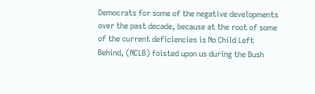Democrats for some of the negative developments over the past decade, because at the root of some of the current deficiencies is No Child Left Behind, (NCLB) foisted upon us during the Bush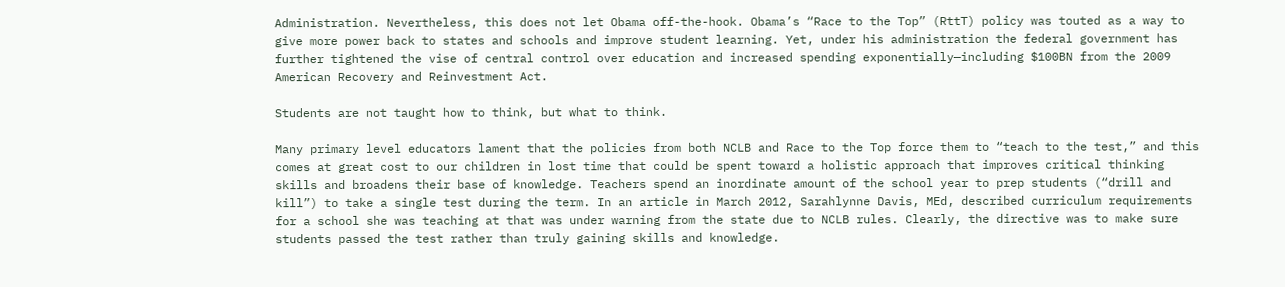Administration. Nevertheless, this does not let Obama off-the-hook. Obama’s “Race to the Top” (RttT) policy was touted as a way to give more power back to states and schools and improve student learning. Yet, under his administration the federal government has further tightened the vise of central control over education and increased spending exponentially—including $100BN from the 2009 American Recovery and Reinvestment Act.

Students are not taught how to think, but what to think.

Many primary level educators lament that the policies from both NCLB and Race to the Top force them to “teach to the test,” and this comes at great cost to our children in lost time that could be spent toward a holistic approach that improves critical thinking skills and broadens their base of knowledge. Teachers spend an inordinate amount of the school year to prep students (“drill and kill”) to take a single test during the term. In an article in March 2012, Sarahlynne Davis, MEd, described curriculum requirements for a school she was teaching at that was under warning from the state due to NCLB rules. Clearly, the directive was to make sure students passed the test rather than truly gaining skills and knowledge.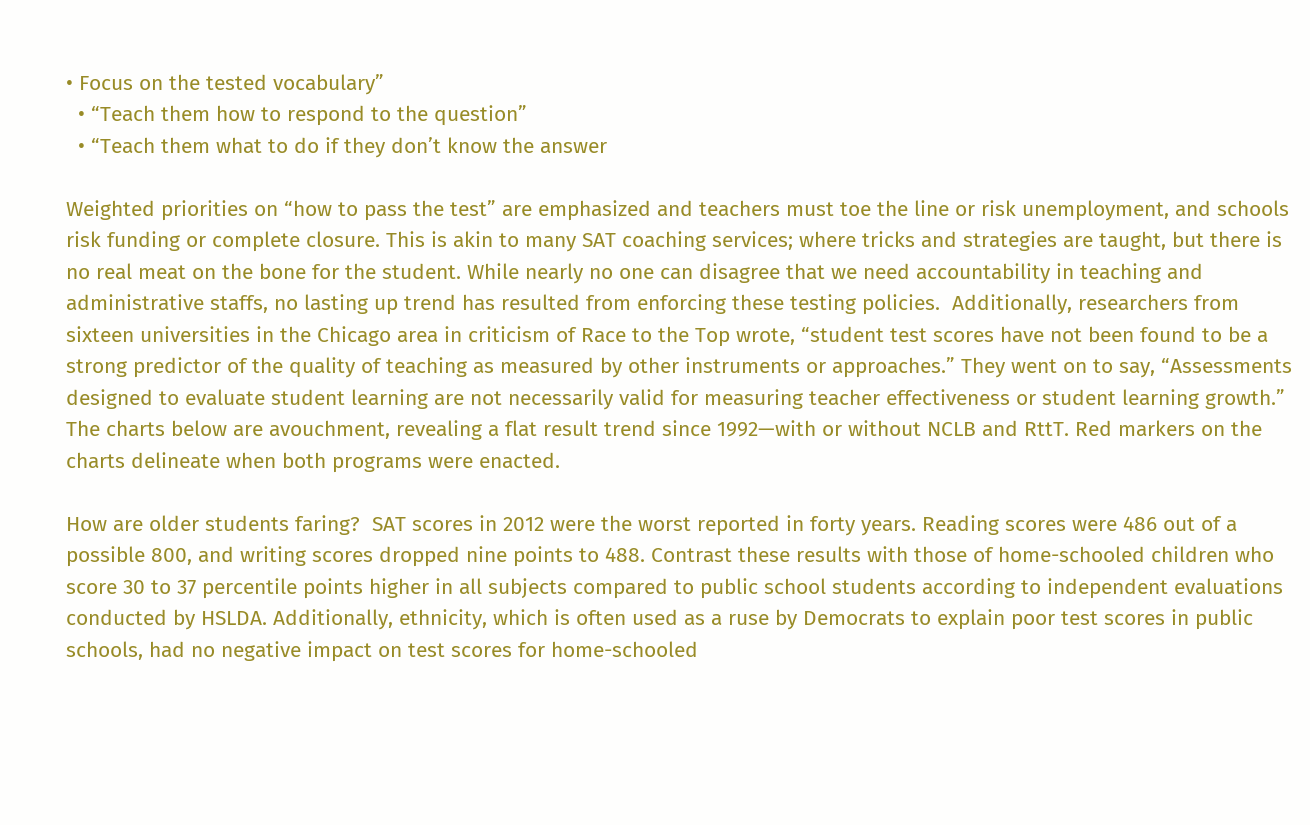• Focus on the tested vocabulary”
  • “Teach them how to respond to the question”
  • “Teach them what to do if they don’t know the answer

Weighted priorities on “how to pass the test” are emphasized and teachers must toe the line or risk unemployment, and schools risk funding or complete closure. This is akin to many SAT coaching services; where tricks and strategies are taught, but there is no real meat on the bone for the student. While nearly no one can disagree that we need accountability in teaching and administrative staffs, no lasting up trend has resulted from enforcing these testing policies.  Additionally, researchers from sixteen universities in the Chicago area in criticism of Race to the Top wrote, “student test scores have not been found to be a strong predictor of the quality of teaching as measured by other instruments or approaches.” They went on to say, “Assessments designed to evaluate student learning are not necessarily valid for measuring teacher effectiveness or student learning growth.” The charts below are avouchment, revealing a flat result trend since 1992—with or without NCLB and RttT. Red markers on the charts delineate when both programs were enacted.

How are older students faring?  SAT scores in 2012 were the worst reported in forty years. Reading scores were 486 out of a possible 800, and writing scores dropped nine points to 488. Contrast these results with those of home-schooled children who score 30 to 37 percentile points higher in all subjects compared to public school students according to independent evaluations conducted by HSLDA. Additionally, ethnicity, which is often used as a ruse by Democrats to explain poor test scores in public schools, had no negative impact on test scores for home-schooled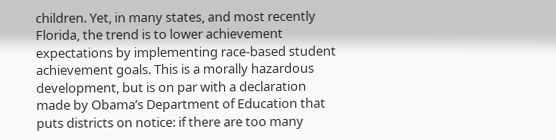children. Yet, in many states, and most recently Florida, the trend is to lower achievement expectations by implementing race-based student achievement goals. This is a morally hazardous development, but is on par with a declaration made by Obama’s Department of Education that puts districts on notice: if there are too many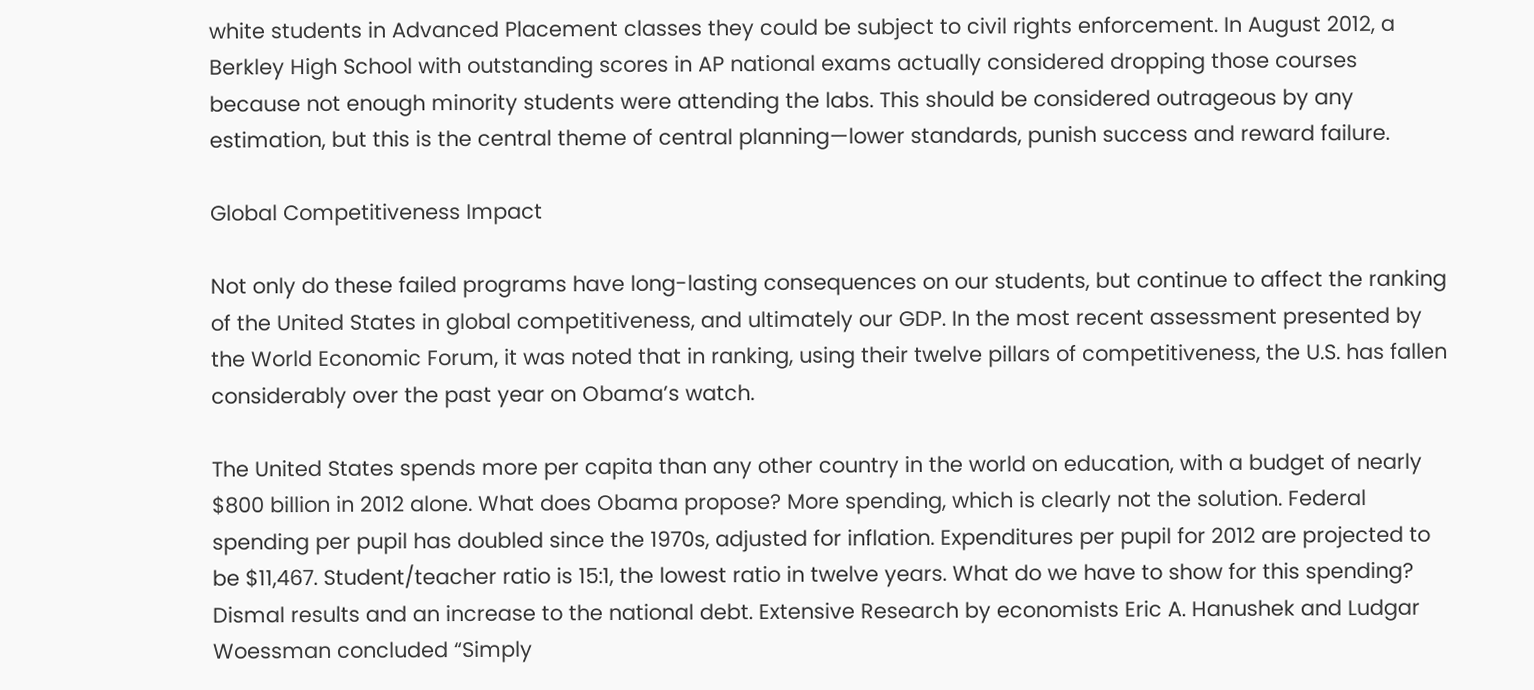white students in Advanced Placement classes they could be subject to civil rights enforcement. In August 2012, a Berkley High School with outstanding scores in AP national exams actually considered dropping those courses because not enough minority students were attending the labs. This should be considered outrageous by any estimation, but this is the central theme of central planning—lower standards, punish success and reward failure.

Global Competitiveness Impact

Not only do these failed programs have long-lasting consequences on our students, but continue to affect the ranking of the United States in global competitiveness, and ultimately our GDP. In the most recent assessment presented by the World Economic Forum, it was noted that in ranking, using their twelve pillars of competitiveness, the U.S. has fallen considerably over the past year on Obama’s watch.

The United States spends more per capita than any other country in the world on education, with a budget of nearly $800 billion in 2012 alone. What does Obama propose? More spending, which is clearly not the solution. Federal spending per pupil has doubled since the 1970s, adjusted for inflation. Expenditures per pupil for 2012 are projected to be $11,467. Student/teacher ratio is 15:1, the lowest ratio in twelve years. What do we have to show for this spending? Dismal results and an increase to the national debt. Extensive Research by economists Eric A. Hanushek and Ludgar Woessman concluded “Simply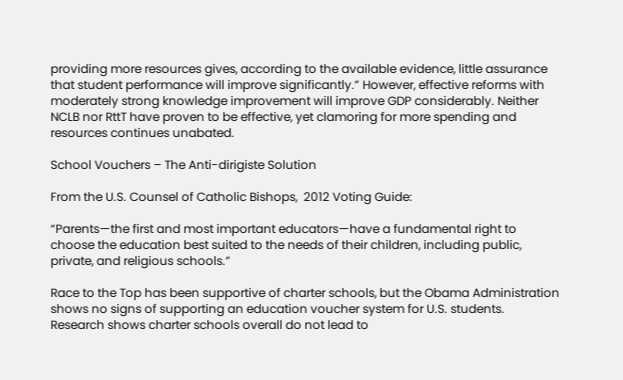providing more resources gives, according to the available evidence, little assurance that student performance will improve significantly.” However, effective reforms with moderately strong knowledge improvement will improve GDP considerably. Neither NCLB nor RttT have proven to be effective, yet clamoring for more spending and resources continues unabated.

School Vouchers – The Anti-dirigiste Solution

From the U.S. Counsel of Catholic Bishops,  2012 Voting Guide:

“Parents—the first and most important educators—have a fundamental right to choose the education best suited to the needs of their children, including public, private, and religious schools.”

Race to the Top has been supportive of charter schools, but the Obama Administration shows no signs of supporting an education voucher system for U.S. students. Research shows charter schools overall do not lead to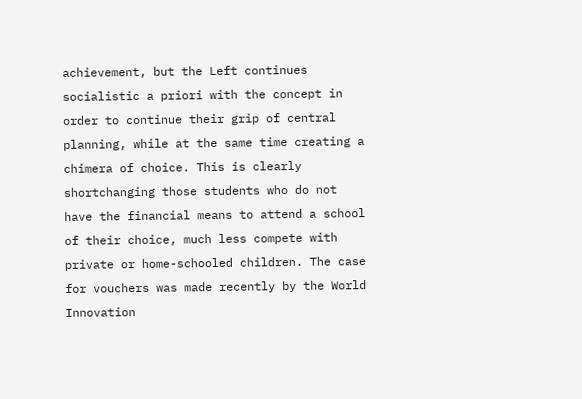achievement, but the Left continues socialistic a priori with the concept in order to continue their grip of central planning, while at the same time creating a chimera of choice. This is clearly shortchanging those students who do not have the financial means to attend a school of their choice, much less compete with private or home-schooled children. The case for vouchers was made recently by the World Innovation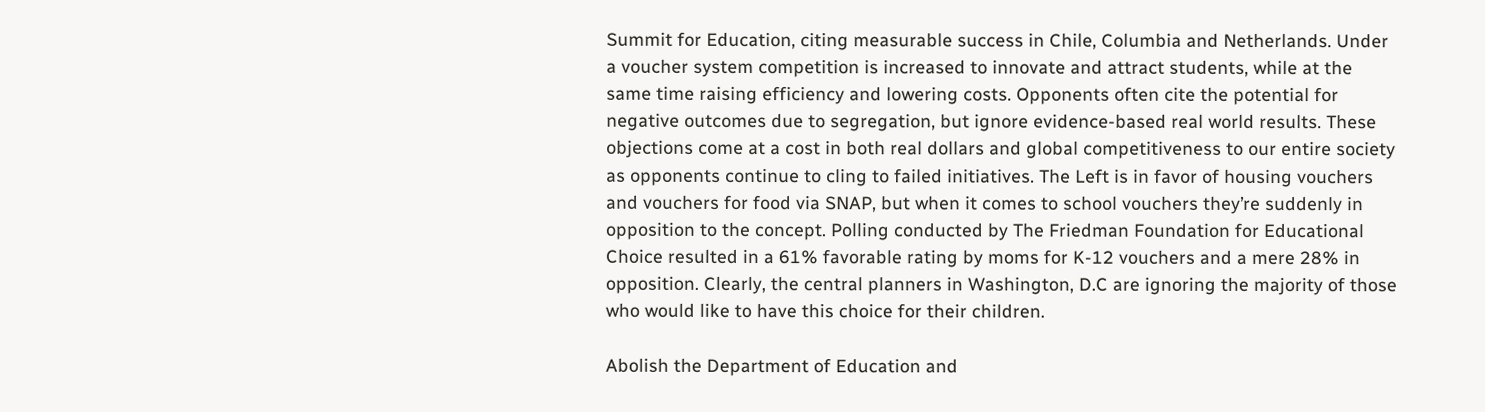Summit for Education, citing measurable success in Chile, Columbia and Netherlands. Under a voucher system competition is increased to innovate and attract students, while at the same time raising efficiency and lowering costs. Opponents often cite the potential for negative outcomes due to segregation, but ignore evidence-based real world results. These objections come at a cost in both real dollars and global competitiveness to our entire society as opponents continue to cling to failed initiatives. The Left is in favor of housing vouchers and vouchers for food via SNAP, but when it comes to school vouchers they’re suddenly in opposition to the concept. Polling conducted by The Friedman Foundation for Educational Choice resulted in a 61% favorable rating by moms for K-12 vouchers and a mere 28% in opposition. Clearly, the central planners in Washington, D.C are ignoring the majority of those who would like to have this choice for their children.

Abolish the Department of Education and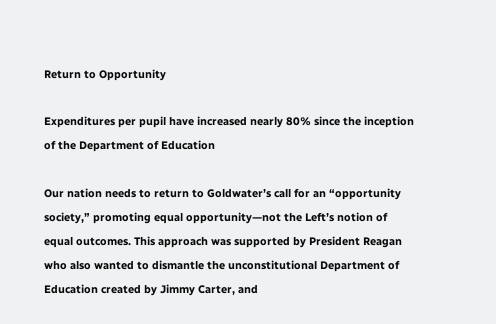Return to Opportunity

Expenditures per pupil have increased nearly 80% since the inception of the Department of Education

Our nation needs to return to Goldwater’s call for an “opportunity society,” promoting equal opportunity—not the Left’s notion of equal outcomes. This approach was supported by President Reagan who also wanted to dismantle the unconstitutional Department of Education created by Jimmy Carter, and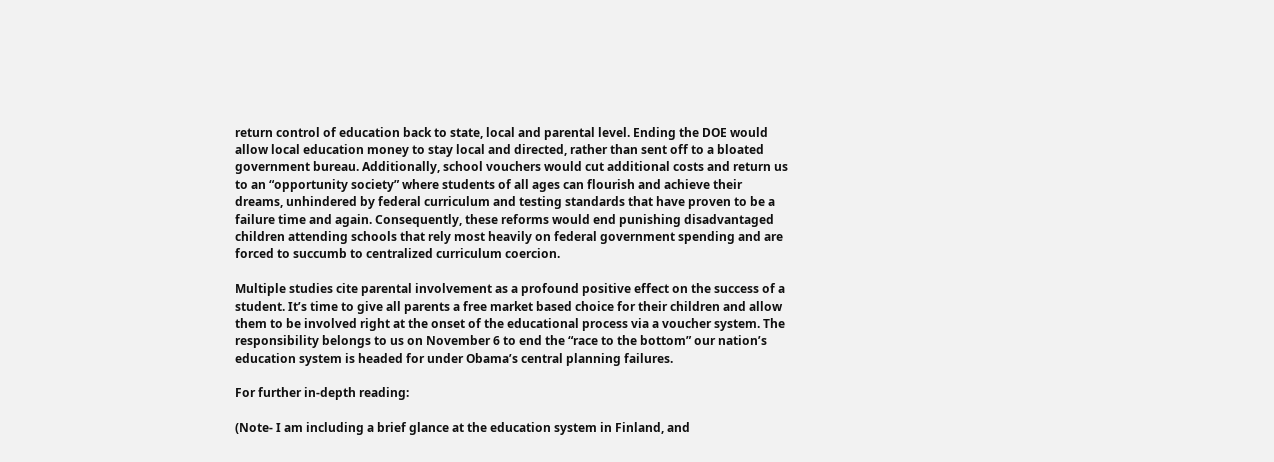return control of education back to state, local and parental level. Ending the DOE would allow local education money to stay local and directed, rather than sent off to a bloated government bureau. Additionally, school vouchers would cut additional costs and return us to an “opportunity society” where students of all ages can flourish and achieve their dreams, unhindered by federal curriculum and testing standards that have proven to be a failure time and again. Consequently, these reforms would end punishing disadvantaged children attending schools that rely most heavily on federal government spending and are forced to succumb to centralized curriculum coercion.

Multiple studies cite parental involvement as a profound positive effect on the success of a student. It’s time to give all parents a free market based choice for their children and allow them to be involved right at the onset of the educational process via a voucher system. The responsibility belongs to us on November 6 to end the “race to the bottom” our nation’s education system is headed for under Obama’s central planning failures.

For further in-depth reading:

(Note- I am including a brief glance at the education system in Finland, and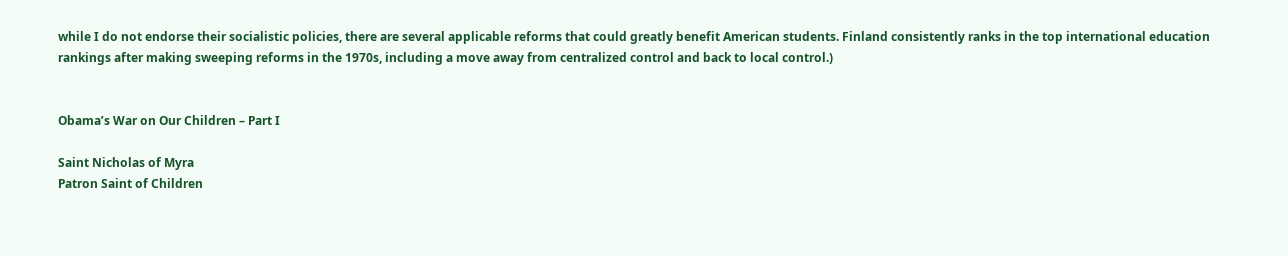while I do not endorse their socialistic policies, there are several applicable reforms that could greatly benefit American students. Finland consistently ranks in the top international education rankings after making sweeping reforms in the 1970s, including a move away from centralized control and back to local control.)


Obama’s War on Our Children – Part I

Saint Nicholas of Myra
Patron Saint of Children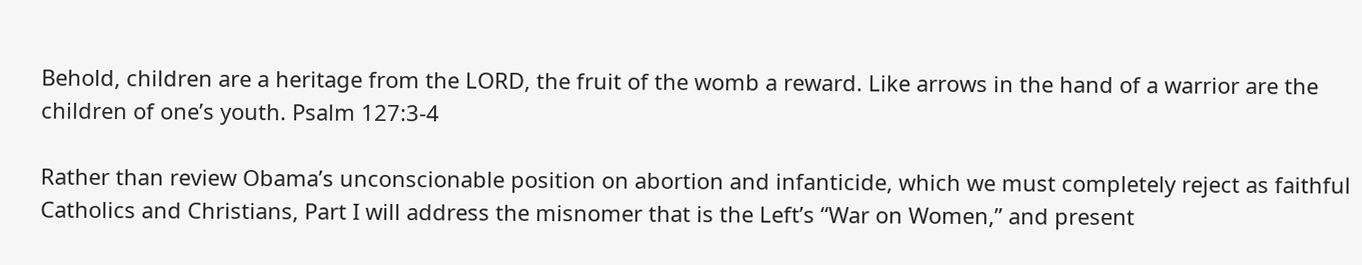Behold, children are a heritage from the LORD, the fruit of the womb a reward. Like arrows in the hand of a warrior are the children of one’s youth. Psalm 127:3-4

Rather than review Obama’s unconscionable position on abortion and infanticide, which we must completely reject as faithful Catholics and Christians, Part I will address the misnomer that is the Left’s “War on Women,” and present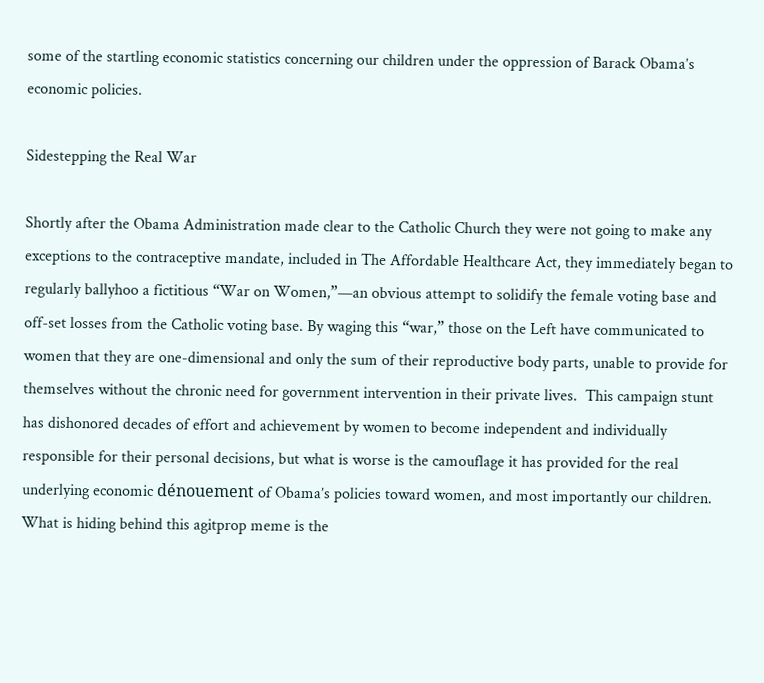some of the startling economic statistics concerning our children under the oppression of Barack Obama’s economic policies.

Sidestepping the Real War

Shortly after the Obama Administration made clear to the Catholic Church they were not going to make any exceptions to the contraceptive mandate, included in The Affordable Healthcare Act, they immediately began to regularly ballyhoo a fictitious “War on Women,”—an obvious attempt to solidify the female voting base and off-set losses from the Catholic voting base. By waging this “war,” those on the Left have communicated to women that they are one-dimensional and only the sum of their reproductive body parts, unable to provide for themselves without the chronic need for government intervention in their private lives.  This campaign stunt has dishonored decades of effort and achievement by women to become independent and individually responsible for their personal decisions, but what is worse is the camouflage it has provided for the real underlying economic dénouement of Obama’s policies toward women, and most importantly our children. What is hiding behind this agitprop meme is the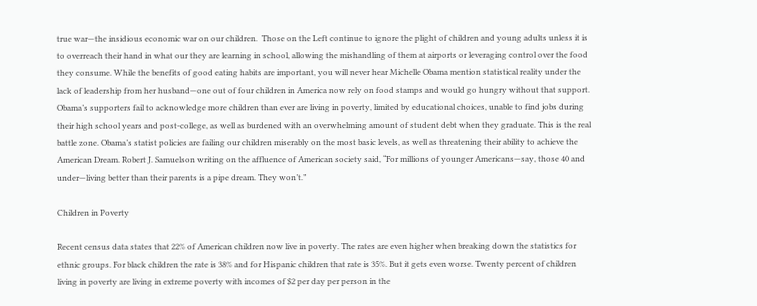true war—the insidious economic war on our children.  Those on the Left continue to ignore the plight of children and young adults unless it is to overreach their hand in what our they are learning in school, allowing the mishandling of them at airports or leveraging control over the food they consume. While the benefits of good eating habits are important, you will never hear Michelle Obama mention statistical reality under the lack of leadership from her husband—one out of four children in America now rely on food stamps and would go hungry without that support. Obama’s supporters fail to acknowledge more children than ever are living in poverty, limited by educational choices, unable to find jobs during their high school years and post-college, as well as burdened with an overwhelming amount of student debt when they graduate. This is the real battle zone. Obama’s statist policies are failing our children miserably on the most basic levels, as well as threatening their ability to achieve the American Dream. Robert J. Samuelson writing on the affluence of American society said, “For millions of younger Americans—say, those 40 and under—living better than their parents is a pipe dream. They won’t.”

Children in Poverty

Recent census data states that 22% of American children now live in poverty. The rates are even higher when breaking down the statistics for ethnic groups. For black children the rate is 38% and for Hispanic children that rate is 35%. But it gets even worse. Twenty percent of children living in poverty are living in extreme poverty with incomes of $2 per day per person in the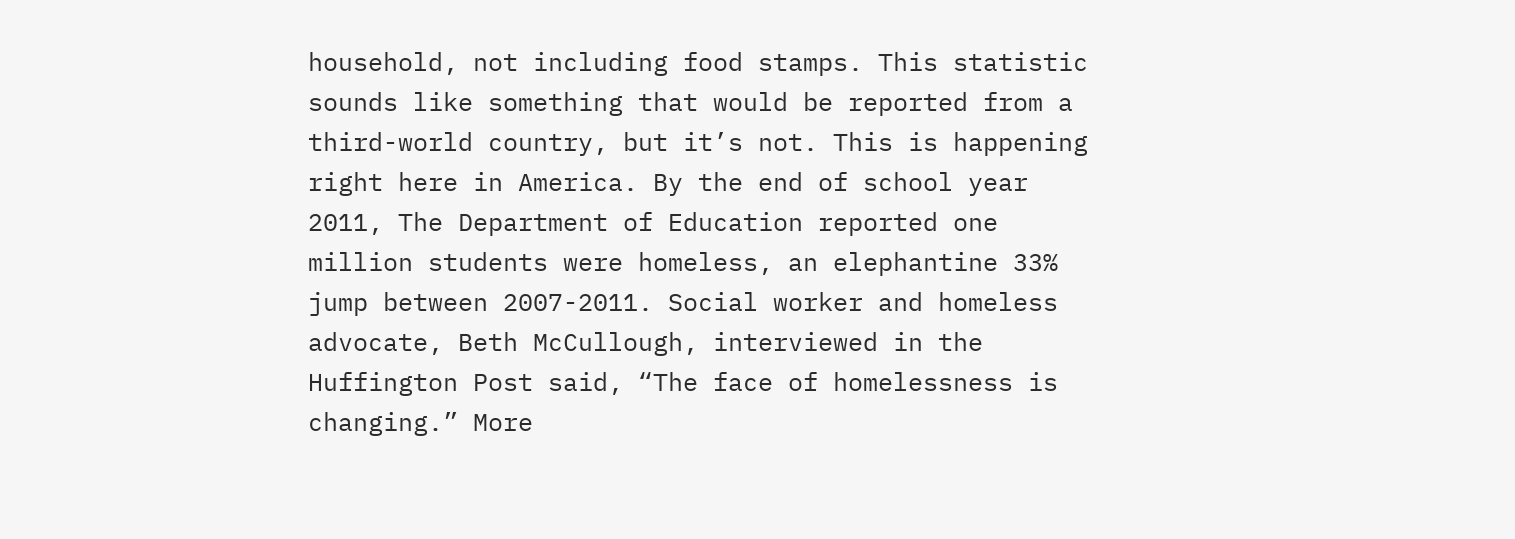household, not including food stamps. This statistic sounds like something that would be reported from a third-world country, but it’s not. This is happening right here in America. By the end of school year 2011, The Department of Education reported one million students were homeless, an elephantine 33% jump between 2007-2011. Social worker and homeless advocate, Beth McCullough, interviewed in the Huffington Post said, “The face of homelessness is changing.” More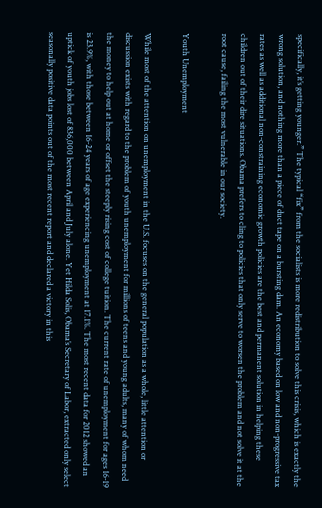specifically, it’s getting younger.” The typical “fix” from the socialists is more redistribution to solve this crisis, which is exactly the wrong solution, and nothing more than a piece of duct tape on a bursting dam. An economy based on low and non-progressive tax rates as well as additional non-constraining economic growth policies are the best and permanent solution in helping these children out of their dire situations. Obama prefers to cling to policies that only serve to worsen the problem and not solve it at the root cause, failing the most vulnerable in our society.

Youth Unemployment

While most of the attention on unemployment in the U.S. focuses on the general population as a whole, little attention or discussion exists with regard to the problem of youth unemployment for millions of teens and young adults, many of whom need the money to help out at home or offset the steeply rising cost of college tuition. The current rate of unemployment for ages 16-19 is 23.9%, with those between 16-24 years of age experiencing unemployment at 17.1%. The most recent data for 2012 showed an uptick of youth jobs lost of 836,000 between April and July alone. Yet Hilda Solis, Obama’s Secretary of Labor, extracted only select seasonally positive data points out of the most recent report and declared a victory in this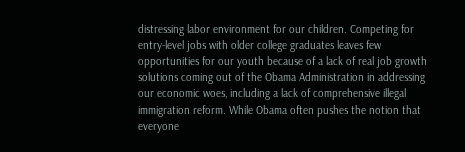distressing labor environment for our children. Competing for entry-level jobs with older college graduates leaves few opportunities for our youth because of a lack of real job growth solutions coming out of the Obama Administration in addressing our economic woes, including a lack of comprehensive illegal immigration reform. While Obama often pushes the notion that everyone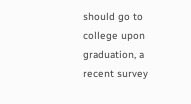should go to college upon graduation, a recent survey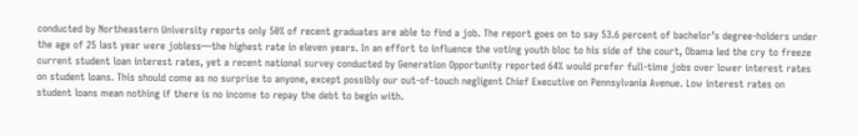conducted by Northeastern University reports only 50% of recent graduates are able to find a job. The report goes on to say 53.6 percent of bachelor’s degree-holders under the age of 25 last year were jobless—the highest rate in eleven years. In an effort to influence the voting youth bloc to his side of the court, Obama led the cry to freeze current student loan interest rates, yet a recent national survey conducted by Generation Opportunity reported 64% would prefer full-time jobs over lower interest rates on student loans. This should come as no surprise to anyone, except possibly our out-of-touch negligent Chief Executive on Pennsylvania Avenue. Low interest rates on student loans mean nothing if there is no income to repay the debt to begin with.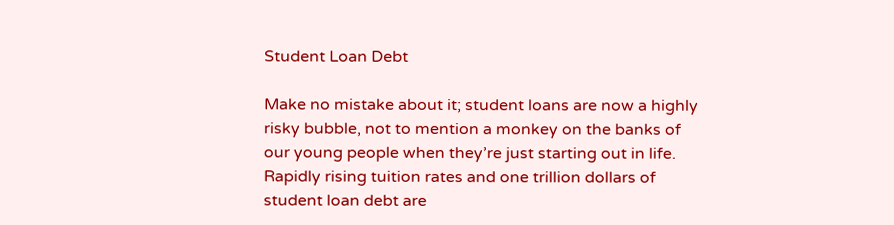Student Loan Debt

Make no mistake about it; student loans are now a highly risky bubble, not to mention a monkey on the banks of our young people when they’re just starting out in life. Rapidly rising tuition rates and one trillion dollars of student loan debt are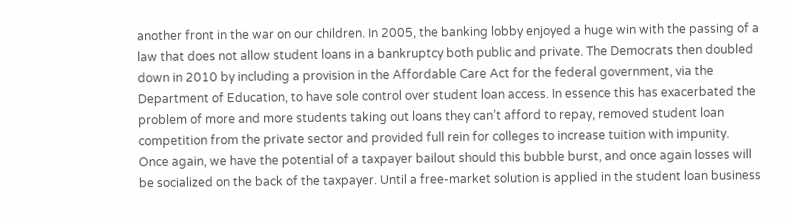another front in the war on our children. In 2005, the banking lobby enjoyed a huge win with the passing of a law that does not allow student loans in a bankruptcy both public and private. The Democrats then doubled down in 2010 by including a provision in the Affordable Care Act for the federal government, via the Department of Education, to have sole control over student loan access. In essence this has exacerbated the problem of more and more students taking out loans they can’t afford to repay, removed student loan competition from the private sector and provided full rein for colleges to increase tuition with impunity. Once again, we have the potential of a taxpayer bailout should this bubble burst, and once again losses will be socialized on the back of the taxpayer. Until a free-market solution is applied in the student loan business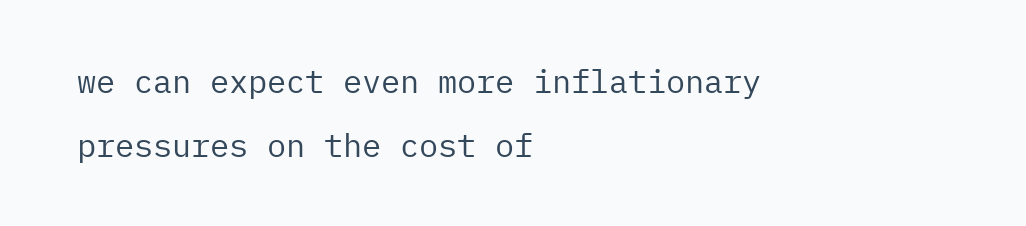we can expect even more inflationary pressures on the cost of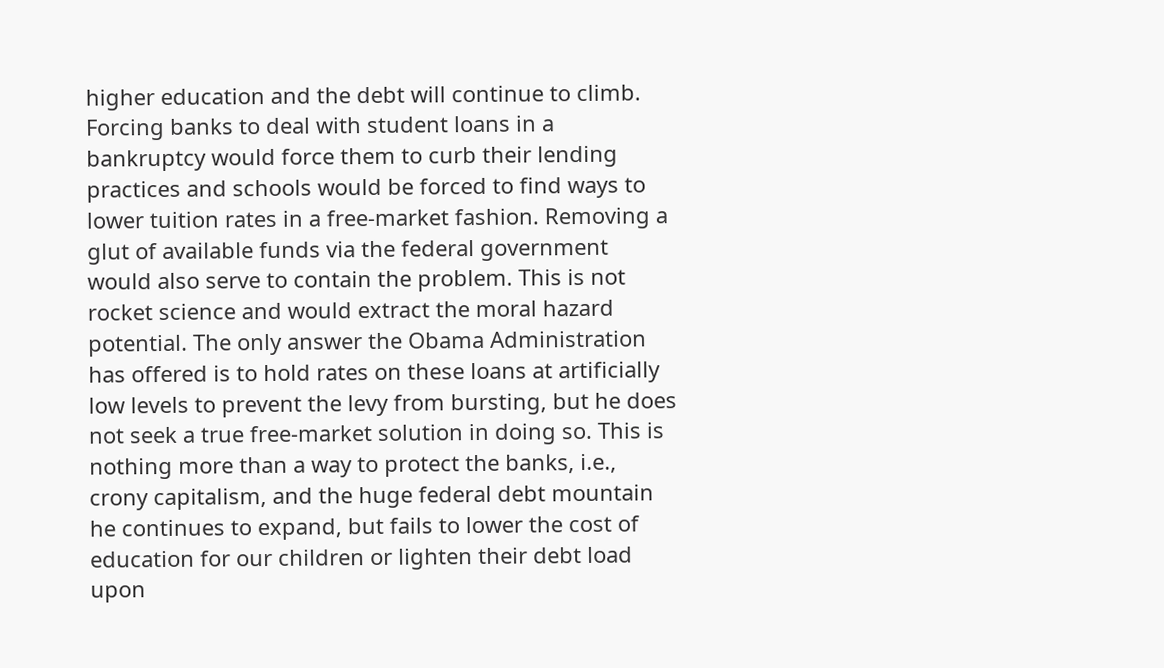higher education and the debt will continue to climb. Forcing banks to deal with student loans in a bankruptcy would force them to curb their lending practices and schools would be forced to find ways to lower tuition rates in a free-market fashion. Removing a glut of available funds via the federal government would also serve to contain the problem. This is not rocket science and would extract the moral hazard potential. The only answer the Obama Administration has offered is to hold rates on these loans at artificially low levels to prevent the levy from bursting, but he does not seek a true free-market solution in doing so. This is nothing more than a way to protect the banks, i.e., crony capitalism, and the huge federal debt mountain he continues to expand, but fails to lower the cost of education for our children or lighten their debt load upon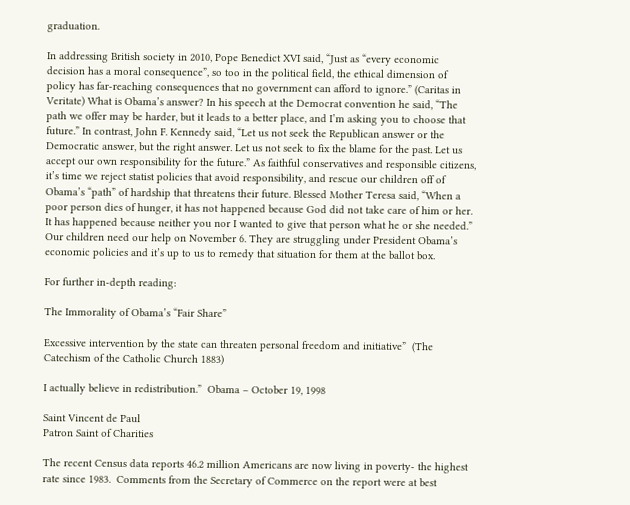graduation.

In addressing British society in 2010, Pope Benedict XVI said, “Just as “every economic decision has a moral consequence”, so too in the political field, the ethical dimension of policy has far-reaching consequences that no government can afford to ignore.” (Caritas in Veritate) What is Obama’s answer? In his speech at the Democrat convention he said, “The path we offer may be harder, but it leads to a better place, and I’m asking you to choose that future.” In contrast, John F. Kennedy said, “Let us not seek the Republican answer or the Democratic answer, but the right answer. Let us not seek to fix the blame for the past. Let us accept our own responsibility for the future.” As faithful conservatives and responsible citizens, it’s time we reject statist policies that avoid responsibility, and rescue our children off of Obama’s “path” of hardship that threatens their future. Blessed Mother Teresa said, “When a poor person dies of hunger, it has not happened because God did not take care of him or her. It has happened because neither you nor I wanted to give that person what he or she needed.” Our children need our help on November 6. They are struggling under President Obama’s economic policies and it’s up to us to remedy that situation for them at the ballot box.

For further in-depth reading:

The Immorality of Obama’s “Fair Share”

Excessive intervention by the state can threaten personal freedom and initiative”  (The Catechism of the Catholic Church 1883)

I actually believe in redistribution.”  Obama – October 19, 1998

Saint Vincent de Paul
Patron Saint of Charities

The recent Census data reports 46.2 million Americans are now living in poverty- the highest rate since 1983.  Comments from the Secretary of Commerce on the report were at best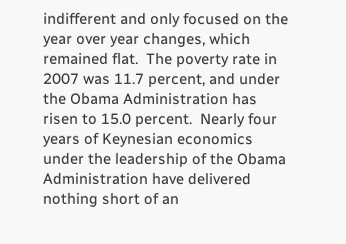indifferent and only focused on the year over year changes, which remained flat.  The poverty rate in 2007 was 11.7 percent, and under the Obama Administration has risen to 15.0 percent.  Nearly four years of Keynesian economics under the leadership of the Obama Administration have delivered nothing short of an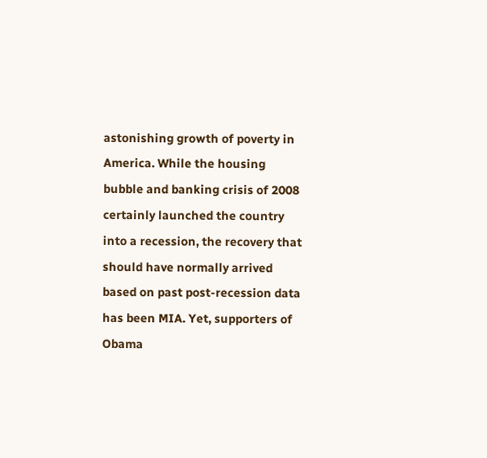astonishing growth of poverty in America. While the housing bubble and banking crisis of 2008 certainly launched the country into a recession, the recovery that should have normally arrived based on past post-recession data has been MIA. Yet, supporters of Obama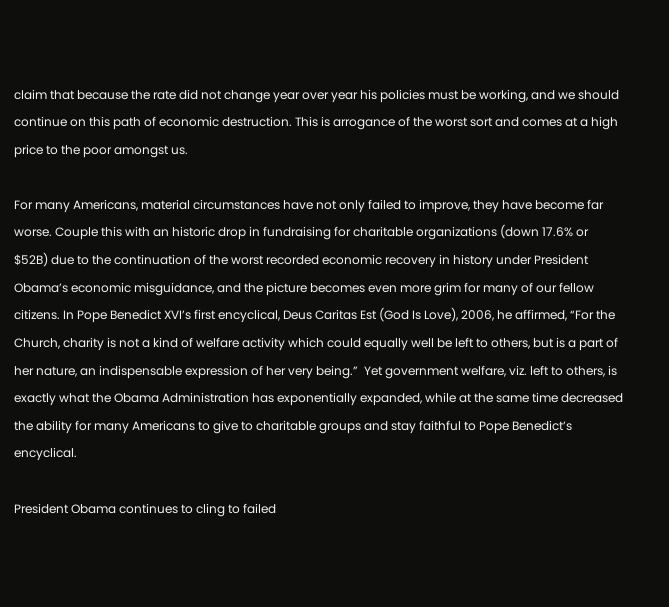claim that because the rate did not change year over year his policies must be working, and we should continue on this path of economic destruction. This is arrogance of the worst sort and comes at a high price to the poor amongst us.

For many Americans, material circumstances have not only failed to improve, they have become far worse. Couple this with an historic drop in fundraising for charitable organizations (down 17.6% or $52B) due to the continuation of the worst recorded economic recovery in history under President Obama’s economic misguidance, and the picture becomes even more grim for many of our fellow citizens. In Pope Benedict XVI’s first encyclical, Deus Caritas Est (God Is Love), 2006, he affirmed, “For the Church, charity is not a kind of welfare activity which could equally well be left to others, but is a part of her nature, an indispensable expression of her very being.”  Yet government welfare, viz. left to others, is exactly what the Obama Administration has exponentially expanded, while at the same time decreased the ability for many Americans to give to charitable groups and stay faithful to Pope Benedict’s encyclical.

President Obama continues to cling to failed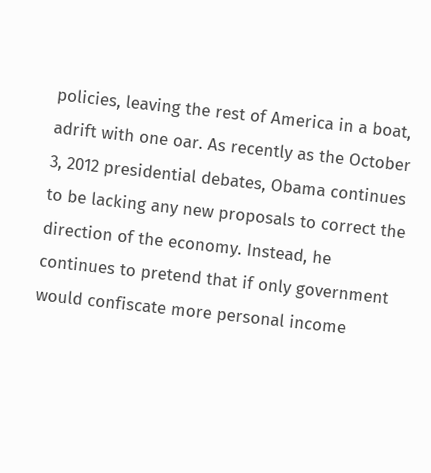policies, leaving the rest of America in a boat, adrift with one oar. As recently as the October 3, 2012 presidential debates, Obama continues to be lacking any new proposals to correct the direction of the economy. Instead, he continues to pretend that if only government would confiscate more personal income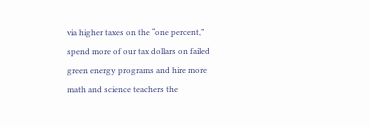via higher taxes on the “one percent,” spend more of our tax dollars on failed green energy programs and hire more math and science teachers the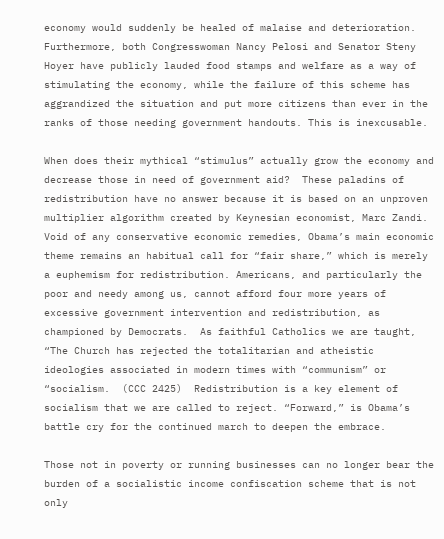economy would suddenly be healed of malaise and deterioration.  Furthermore, both Congresswoman Nancy Pelosi and Senator Steny Hoyer have publicly lauded food stamps and welfare as a way of stimulating the economy, while the failure of this scheme has aggrandized the situation and put more citizens than ever in the ranks of those needing government handouts. This is inexcusable.

When does their mythical “stimulus” actually grow the economy and decrease those in need of government aid?  These paladins of redistribution have no answer because it is based on an unproven multiplier algorithm created by Keynesian economist, Marc Zandi. Void of any conservative economic remedies, Obama’s main economic theme remains an habitual call for “fair share,” which is merely a euphemism for redistribution. Americans, and particularly the poor and needy among us, cannot afford four more years of excessive government intervention and redistribution, as championed by Democrats.  As faithful Catholics we are taught, “The Church has rejected the totalitarian and atheistic ideologies associated in modern times with “communism” or “socialism.  (CCC 2425)  Redistribution is a key element of socialism that we are called to reject. “Forward,” is Obama’s battle cry for the continued march to deepen the embrace.

Those not in poverty or running businesses can no longer bear the burden of a socialistic income confiscation scheme that is not only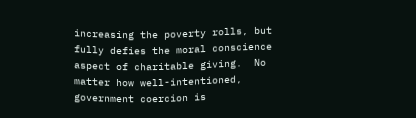increasing the poverty rolls, but fully defies the moral conscience aspect of charitable giving.  No matter how well-intentioned, government coercion is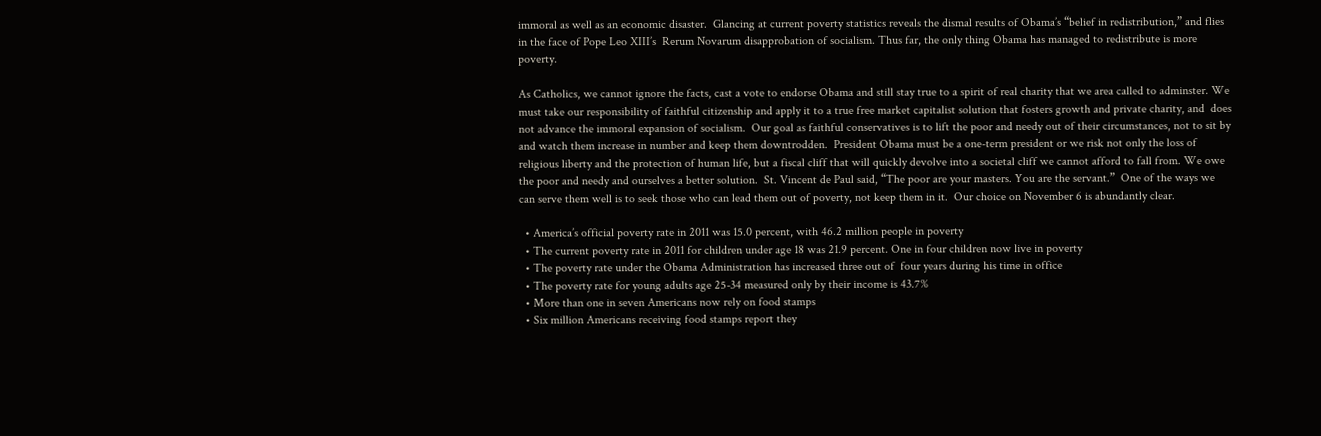immoral as well as an economic disaster.  Glancing at current poverty statistics reveals the dismal results of Obama’s “belief in redistribution,” and flies in the face of Pope Leo XIII’s  Rerum Novarum disapprobation of socialism. Thus far, the only thing Obama has managed to redistribute is more poverty.

As Catholics, we cannot ignore the facts, cast a vote to endorse Obama and still stay true to a spirit of real charity that we area called to adminster. We must take our responsibility of faithful citizenship and apply it to a true free market capitalist solution that fosters growth and private charity, and  does not advance the immoral expansion of socialism.  Our goal as faithful conservatives is to lift the poor and needy out of their circumstances, not to sit by and watch them increase in number and keep them downtrodden.  President Obama must be a one-term president or we risk not only the loss of religious liberty and the protection of human life, but a fiscal cliff that will quickly devolve into a societal cliff we cannot afford to fall from. We owe the poor and needy and ourselves a better solution.  St. Vincent de Paul said, “The poor are your masters. You are the servant.”  One of the ways we can serve them well is to seek those who can lead them out of poverty, not keep them in it.  Our choice on November 6 is abundantly clear.

  • America’s official poverty rate in 2011 was 15.0 percent, with 46.2 million people in poverty
  • The current poverty rate in 2011 for children under age 18 was 21.9 percent. One in four children now live in poverty
  • The poverty rate under the Obama Administration has increased three out of  four years during his time in office
  • The poverty rate for young adults age 25-34 measured only by their income is 43.7%
  • More than one in seven Americans now rely on food stamps
  • Six million Americans receiving food stamps report they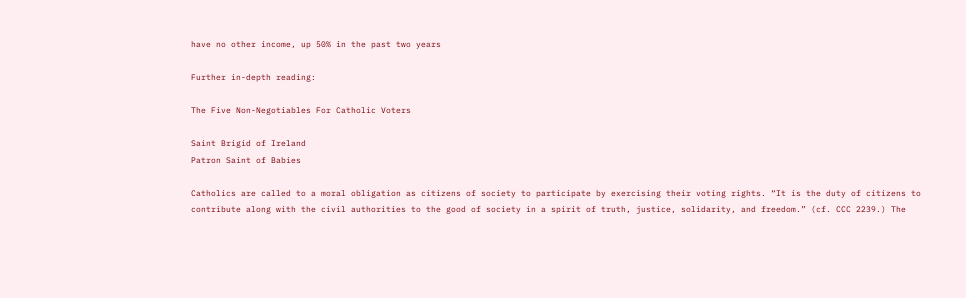have no other income, up 50% in the past two years

Further in-depth reading:

The Five Non-Negotiables For Catholic Voters

Saint Brigid of Ireland
Patron Saint of Babies

Catholics are called to a moral obligation as citizens of society to participate by exercising their voting rights. “It is the duty of citizens to contribute along with the civil authorities to the good of society in a spirit of truth, justice, solidarity, and freedom.” (cf. CCC 2239.) The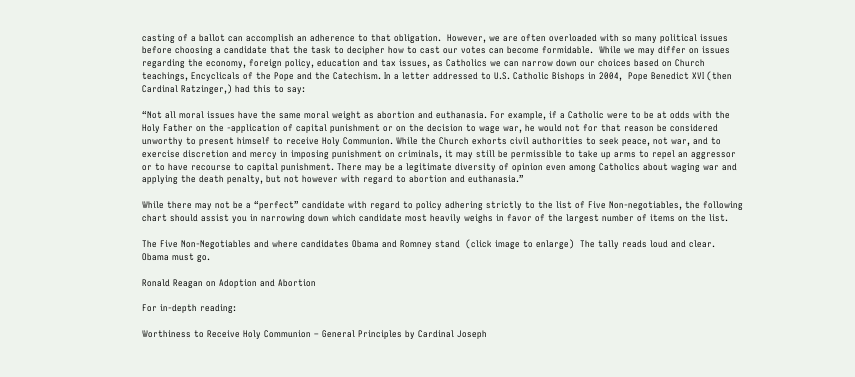casting of a ballot can accomplish an adherence to that obligation.  However, we are often overloaded with so many political issues before choosing a candidate that the task to decipher how to cast our votes can become formidable.  While we may differ on issues regarding the economy, foreign policy, education and tax issues, as Catholics we can narrow down our choices based on Church teachings, Encyclicals of the Pope and the Catechism. In a letter addressed to U.S. Catholic Bishops in 2004,  Pope Benedict XVI (then Cardinal Ratzinger,) had this to say:

“Not all moral issues have the same moral weight as abortion and euthanasia. For example, if a Catholic were to be at odds with the Holy Father on the -application of capital punishment or on the decision to wage war, he would not for that reason be considered unworthy to present himself to receive Holy Communion. While the Church exhorts civil authorities to seek peace, not war, and to exercise discretion and mercy in imposing punishment on criminals, it may still be permissible to take up arms to repel an aggressor or to have recourse to capital punishment. There may be a legitimate diversity of opinion even among Catholics about waging war and applying the death penalty, but not however with regard to abortion and euthanasia.”

While there may not be a “perfect” candidate with regard to policy adhering strictly to the list of Five Non-negotiables, the following chart should assist you in narrowing down which candidate most heavily weighs in favor of the largest number of items on the list.

The Five Non-Negotiables and where candidates Obama and Romney stand  (click image to enlarge)  The tally reads loud and clear. Obama must go.

Ronald Reagan on Adoption and Abortion

For in-depth reading:

Worthiness to Receive Holy Communion – General Principles by Cardinal Joseph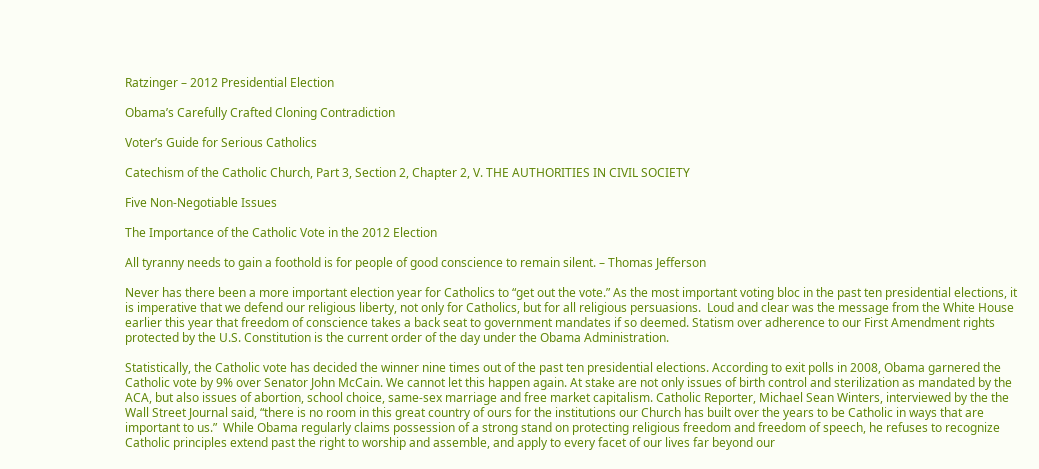Ratzinger – 2012 Presidential Election

Obama’s Carefully Crafted Cloning Contradiction

Voter’s Guide for Serious Catholics

Catechism of the Catholic Church, Part 3, Section 2, Chapter 2, V. THE AUTHORITIES IN CIVIL SOCIETY

Five Non-Negotiable Issues

The Importance of the Catholic Vote in the 2012 Election

All tyranny needs to gain a foothold is for people of good conscience to remain silent. – Thomas Jefferson

Never has there been a more important election year for Catholics to “get out the vote.” As the most important voting bloc in the past ten presidential elections, it is imperative that we defend our religious liberty, not only for Catholics, but for all religious persuasions.  Loud and clear was the message from the White House earlier this year that freedom of conscience takes a back seat to government mandates if so deemed. Statism over adherence to our First Amendment rights  protected by the U.S. Constitution is the current order of the day under the Obama Administration.

Statistically, the Catholic vote has decided the winner nine times out of the past ten presidential elections. According to exit polls in 2008, Obama garnered the Catholic vote by 9% over Senator John McCain. We cannot let this happen again. At stake are not only issues of birth control and sterilization as mandated by the ACA, but also issues of abortion, school choice, same-sex marriage and free market capitalism. Catholic Reporter, Michael Sean Winters, interviewed by the the Wall Street Journal said, “there is no room in this great country of ours for the institutions our Church has built over the years to be Catholic in ways that are important to us.”  While Obama regularly claims possession of a strong stand on protecting religious freedom and freedom of speech, he refuses to recognize Catholic principles extend past the right to worship and assemble, and apply to every facet of our lives far beyond our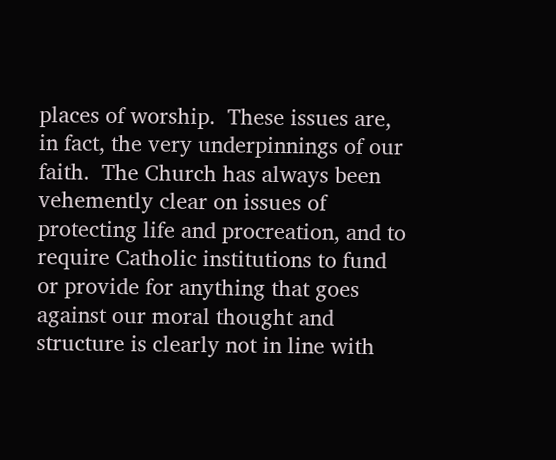places of worship.  These issues are, in fact, the very underpinnings of our faith.  The Church has always been vehemently clear on issues of  protecting life and procreation, and to require Catholic institutions to fund or provide for anything that goes against our moral thought and structure is clearly not in line with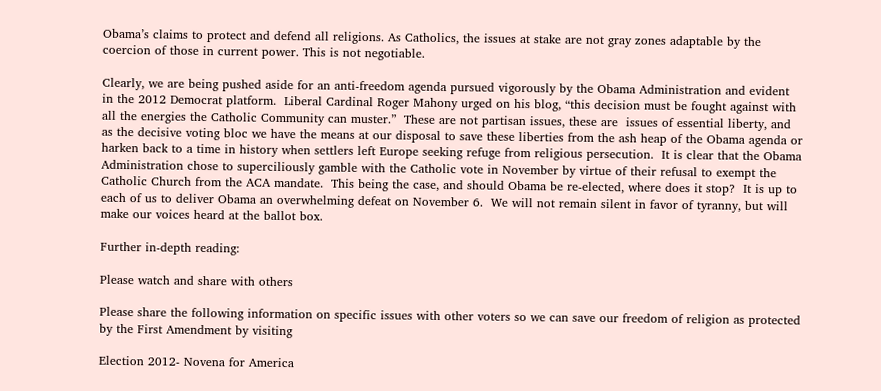Obama’s claims to protect and defend all religions. As Catholics, the issues at stake are not gray zones adaptable by the coercion of those in current power. This is not negotiable.

Clearly, we are being pushed aside for an anti-freedom agenda pursued vigorously by the Obama Administration and evident in the 2012 Democrat platform.  Liberal Cardinal Roger Mahony urged on his blog, “this decision must be fought against with all the energies the Catholic Community can muster.”  These are not partisan issues, these are  issues of essential liberty, and as the decisive voting bloc we have the means at our disposal to save these liberties from the ash heap of the Obama agenda or harken back to a time in history when settlers left Europe seeking refuge from religious persecution.  It is clear that the Obama Administration chose to superciliously gamble with the Catholic vote in November by virtue of their refusal to exempt the Catholic Church from the ACA mandate.  This being the case, and should Obama be re-elected, where does it stop?  It is up to each of us to deliver Obama an overwhelming defeat on November 6.  We will not remain silent in favor of tyranny, but will make our voices heard at the ballot box.

Further in-depth reading:

Please watch and share with others

Please share the following information on specific issues with other voters so we can save our freedom of religion as protected by the First Amendment by visiting

Election 2012- Novena for America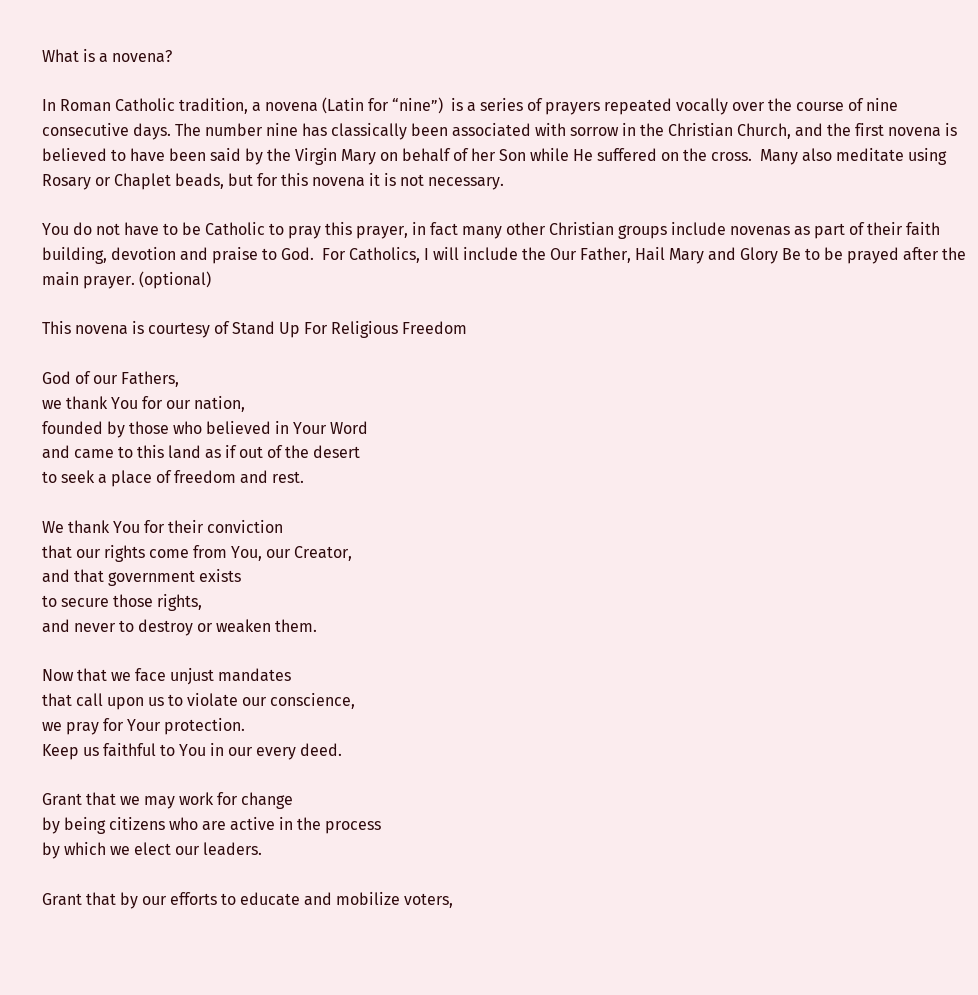What is a novena?

In Roman Catholic tradition, a novena (Latin for “nine”)  is a series of prayers repeated vocally over the course of nine consecutive days. The number nine has classically been associated with sorrow in the Christian Church, and the first novena is believed to have been said by the Virgin Mary on behalf of her Son while He suffered on the cross.  Many also meditate using Rosary or Chaplet beads, but for this novena it is not necessary.

You do not have to be Catholic to pray this prayer, in fact many other Christian groups include novenas as part of their faith building, devotion and praise to God.  For Catholics, I will include the Our Father, Hail Mary and Glory Be to be prayed after the main prayer. (optional)

This novena is courtesy of Stand Up For Religious Freedom

God of our Fathers,
we thank You for our nation,
founded by those who believed in Your Word
and came to this land as if out of the desert
to seek a place of freedom and rest.

We thank You for their conviction
that our rights come from You, our Creator,
and that government exists
to secure those rights,
and never to destroy or weaken them.

Now that we face unjust mandates
that call upon us to violate our conscience,
we pray for Your protection.
Keep us faithful to You in our every deed.

Grant that we may work for change
by being citizens who are active in the process
by which we elect our leaders.

Grant that by our efforts to educate and mobilize voters,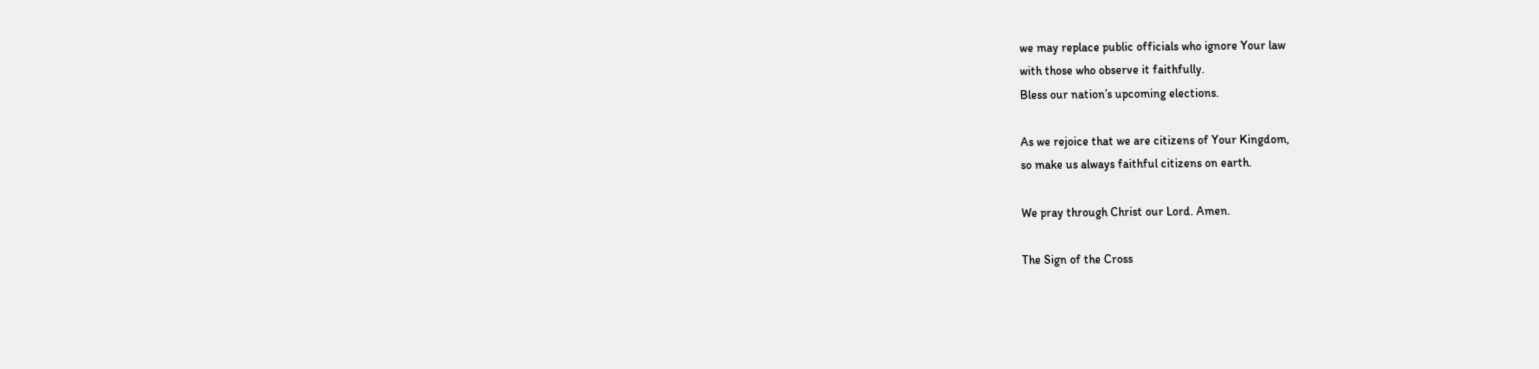we may replace public officials who ignore Your law
with those who observe it faithfully.
Bless our nation’s upcoming elections.

As we rejoice that we are citizens of Your Kingdom,
so make us always faithful citizens on earth.

We pray through Christ our Lord. Amen.

The Sign of the Cross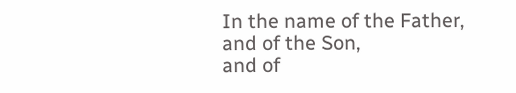In the name of the Father, and of the Son,
and of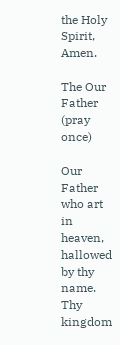the Holy Spirit, Amen.

The Our Father (pray once)

Our Father who art in heaven, hallowed by thy name. Thy kingdom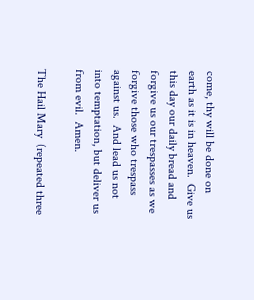come, thy will be done on earth as it is in heaven.  Give us this day our daily bread and forgive us our trespasses as we forgive those who trespass against us.  And lead us not into temptation, but deliver us from evil.  Amen.

The Hail Mary  (repeated three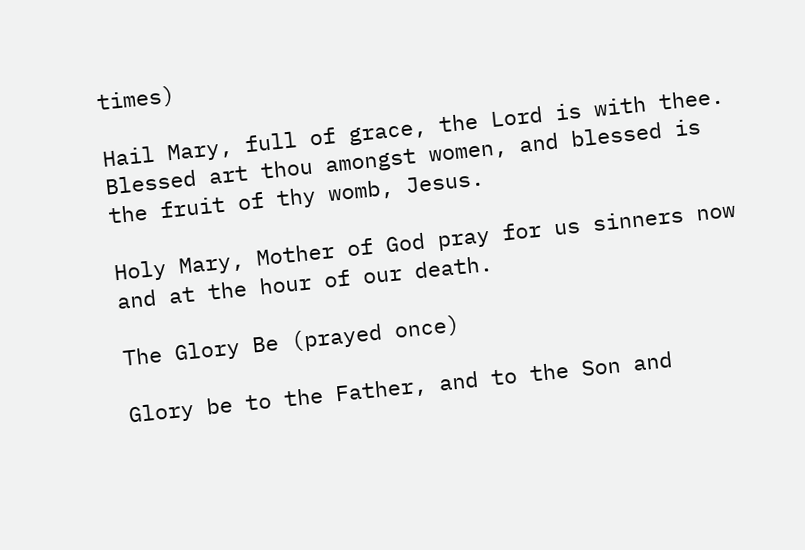times)

Hail Mary, full of grace, the Lord is with thee. Blessed art thou amongst women, and blessed is the fruit of thy womb, Jesus.

Holy Mary, Mother of God pray for us sinners now and at the hour of our death.

The Glory Be (prayed once)

Glory be to the Father, and to the Son and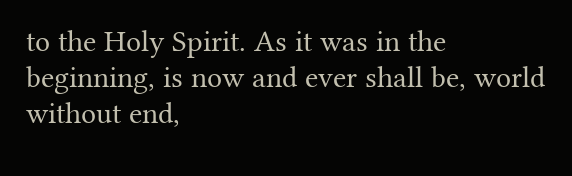to the Holy Spirit. As it was in the beginning, is now and ever shall be, world without end,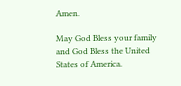Amen.

May God Bless your family and God Bless the United States of America.